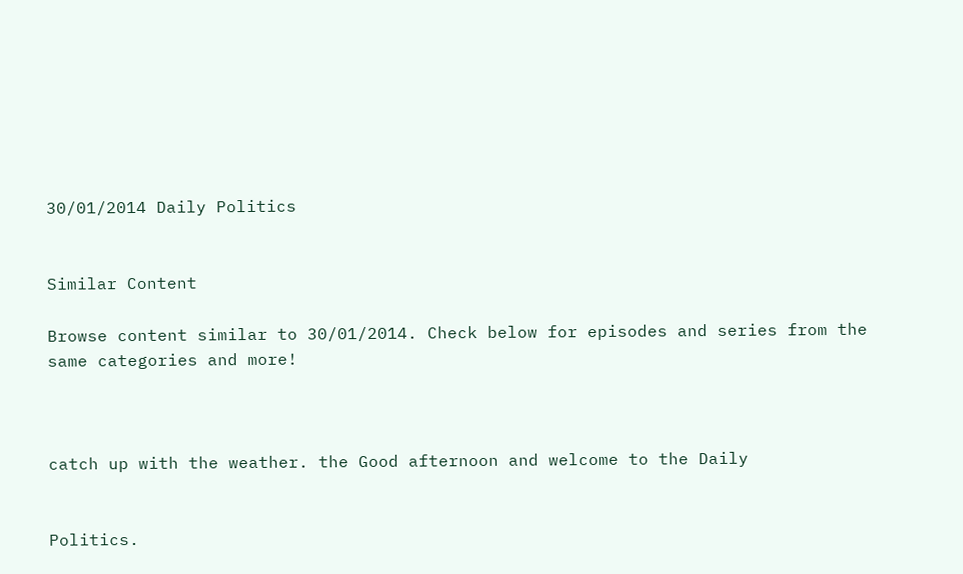30/01/2014 Daily Politics


Similar Content

Browse content similar to 30/01/2014. Check below for episodes and series from the same categories and more!



catch up with the weather. the Good afternoon and welcome to the Daily


Politics.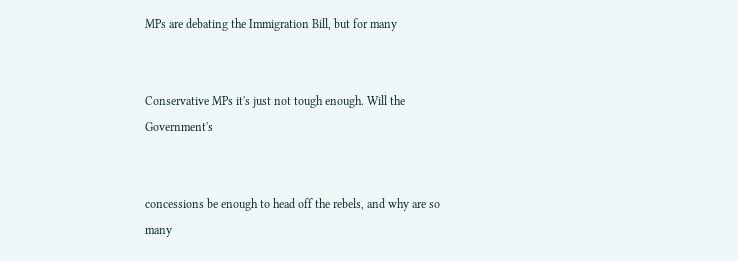MPs are debating the Immigration Bill, but for many


Conservative MPs it's just not tough enough. Will the Government's


concessions be enough to head off the rebels, and why are so many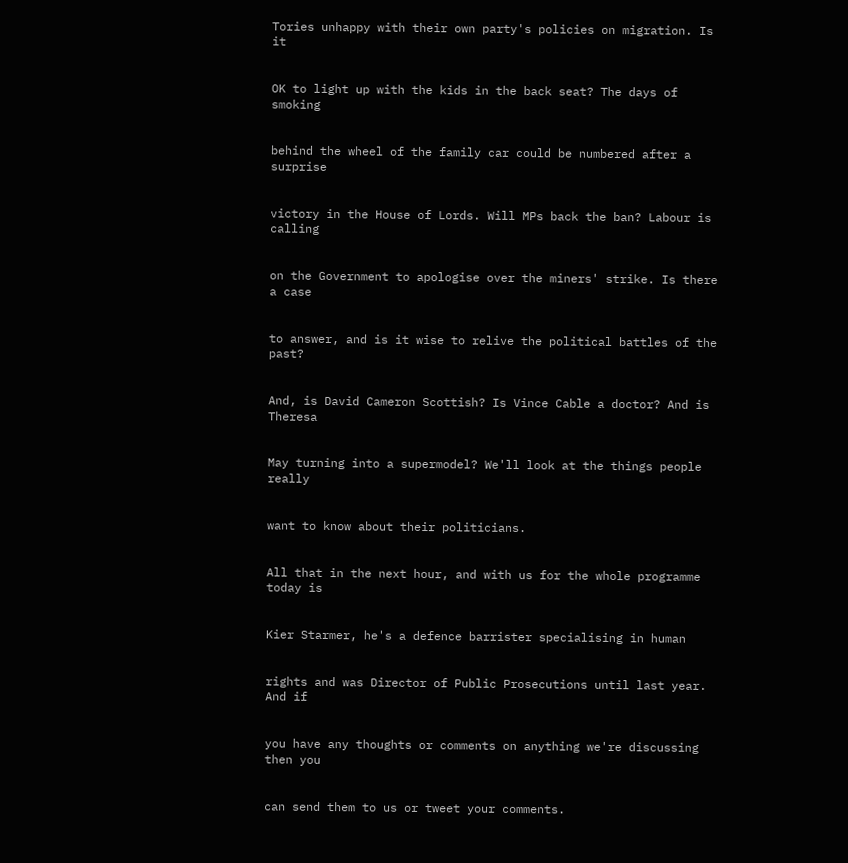Tories unhappy with their own party's policies on migration. Is it


OK to light up with the kids in the back seat? The days of smoking


behind the wheel of the family car could be numbered after a surprise


victory in the House of Lords. Will MPs back the ban? Labour is calling


on the Government to apologise over the miners' strike. Is there a case


to answer, and is it wise to relive the political battles of the past?


And, is David Cameron Scottish? Is Vince Cable a doctor? And is Theresa


May turning into a supermodel? We'll look at the things people really


want to know about their politicians.


All that in the next hour, and with us for the whole programme today is


Kier Starmer, he's a defence barrister specialising in human


rights and was Director of Public Prosecutions until last year. And if


you have any thoughts or comments on anything we're discussing then you


can send them to us or tweet your comments.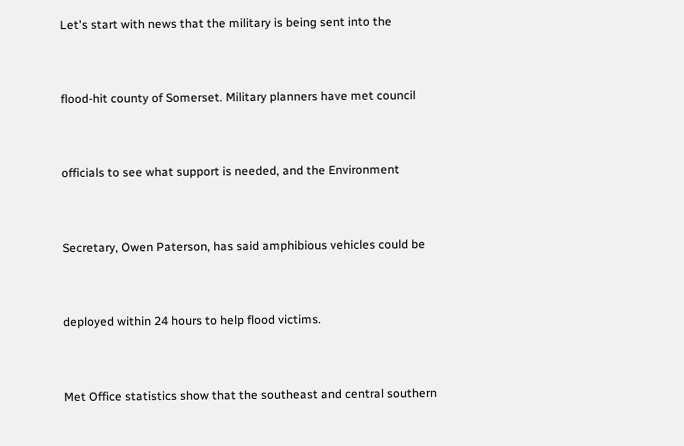Let's start with news that the military is being sent into the


flood-hit county of Somerset. Military planners have met council


officials to see what support is needed, and the Environment


Secretary, Owen Paterson, has said amphibious vehicles could be


deployed within 24 hours to help flood victims.


Met Office statistics show that the southeast and central southern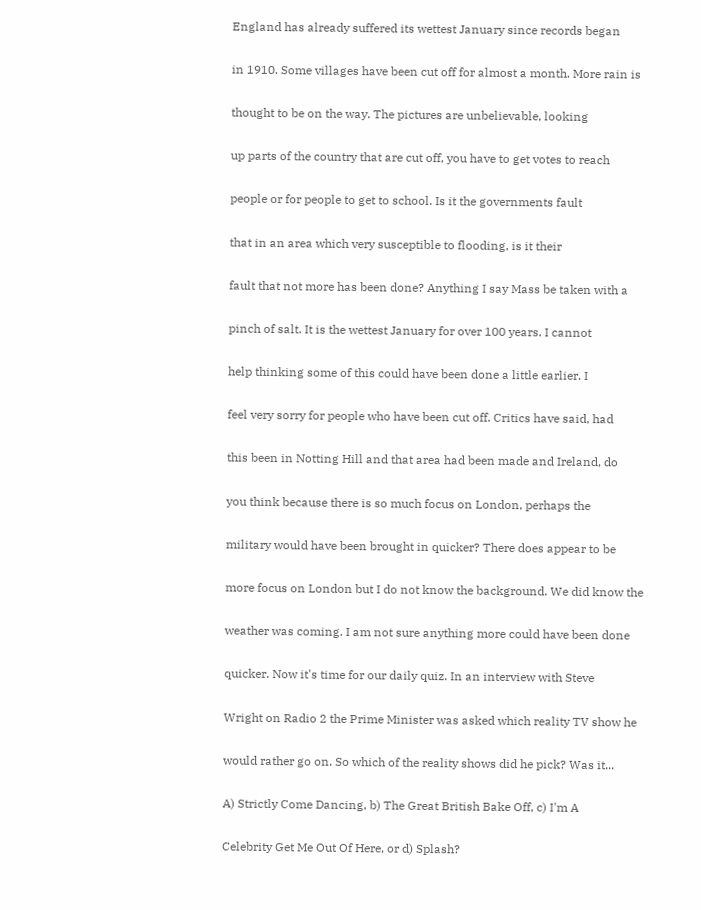England has already suffered its wettest January since records began


in 1910. Some villages have been cut off for almost a month. More rain is


thought to be on the way. The pictures are unbelievable, looking


up parts of the country that are cut off, you have to get votes to reach


people or for people to get to school. Is it the governments fault


that in an area which very susceptible to flooding, is it their


fault that not more has been done? Anything I say Mass be taken with a


pinch of salt. It is the wettest January for over 100 years. I cannot


help thinking some of this could have been done a little earlier. I


feel very sorry for people who have been cut off. Critics have said, had


this been in Notting Hill and that area had been made and Ireland, do


you think because there is so much focus on London, perhaps the


military would have been brought in quicker? There does appear to be


more focus on London but I do not know the background. We did know the


weather was coming. I am not sure anything more could have been done


quicker. Now it's time for our daily quiz. In an interview with Steve


Wright on Radio 2 the Prime Minister was asked which reality TV show he


would rather go on. So which of the reality shows did he pick? Was it...


A) Strictly Come Dancing, b) The Great British Bake Off, c) I'm A


Celebrity Get Me Out Of Here, or d) Splash?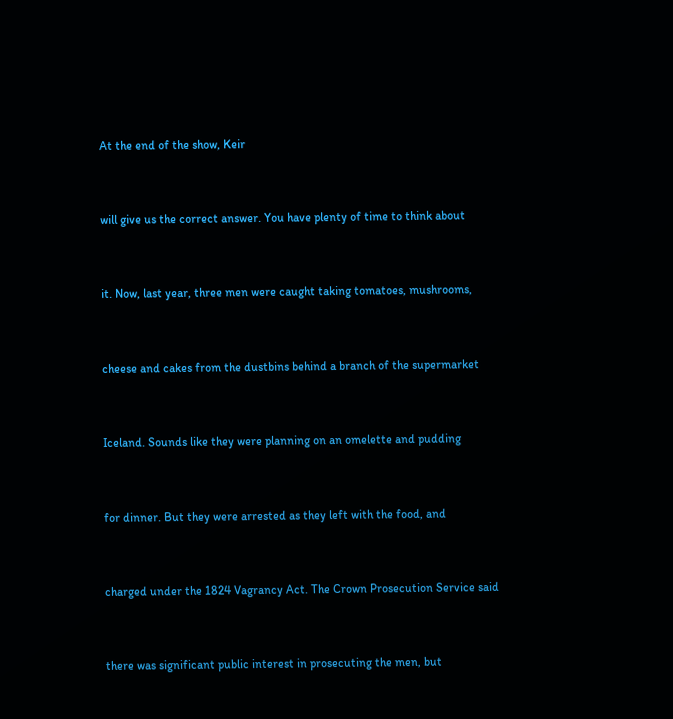At the end of the show, Keir


will give us the correct answer. You have plenty of time to think about


it. Now, last year, three men were caught taking tomatoes, mushrooms,


cheese and cakes from the dustbins behind a branch of the supermarket


Iceland. Sounds like they were planning on an omelette and pudding


for dinner. But they were arrested as they left with the food, and


charged under the 1824 Vagrancy Act. The Crown Prosecution Service said


there was significant public interest in prosecuting the men, but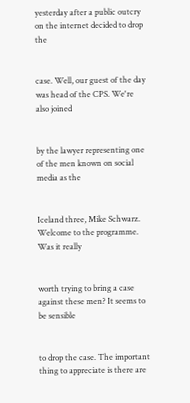yesterday after a public outcry on the internet decided to drop the


case. Well, our guest of the day was head of the CPS. We're also joined


by the lawyer representing one of the men known on social media as the


Iceland three, Mike Schwarz. Welcome to the programme. Was it really


worth trying to bring a case against these men? It seems to be sensible


to drop the case. The important thing to appreciate is there are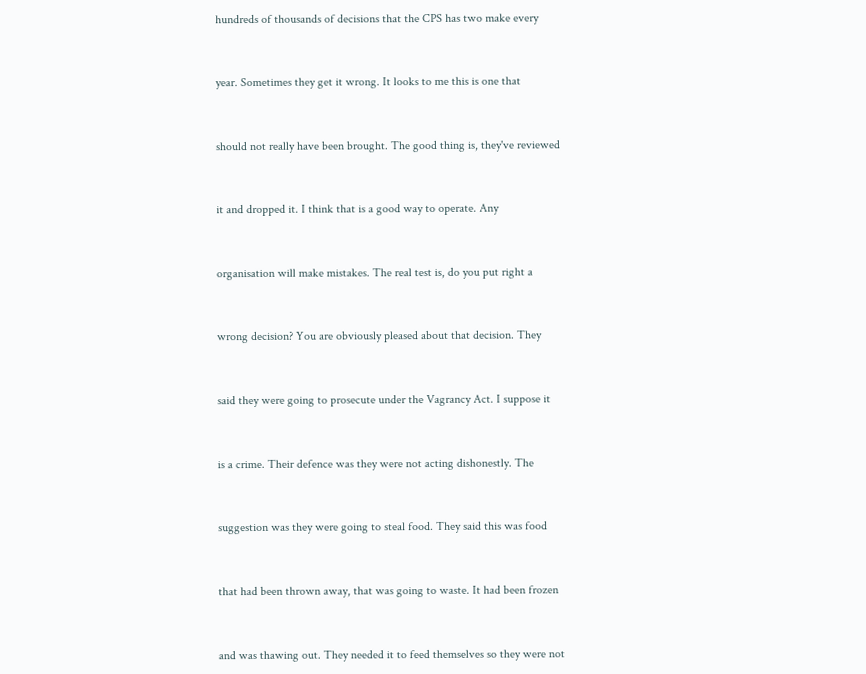hundreds of thousands of decisions that the CPS has two make every


year. Sometimes they get it wrong. It looks to me this is one that


should not really have been brought. The good thing is, they've reviewed


it and dropped it. I think that is a good way to operate. Any


organisation will make mistakes. The real test is, do you put right a


wrong decision? You are obviously pleased about that decision. They


said they were going to prosecute under the Vagrancy Act. I suppose it


is a crime. Their defence was they were not acting dishonestly. The


suggestion was they were going to steal food. They said this was food


that had been thrown away, that was going to waste. It had been frozen


and was thawing out. They needed it to feed themselves so they were not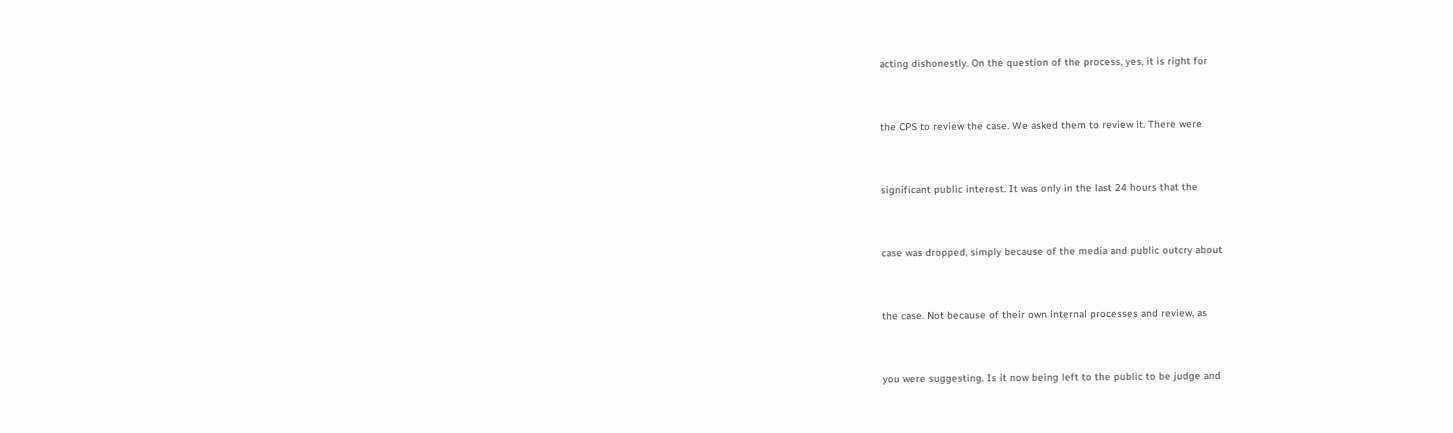acting dishonestly. On the question of the process, yes, it is right for


the CPS to review the case. We asked them to review it. There were


significant public interest. It was only in the last 24 hours that the


case was dropped, simply because of the media and public outcry about


the case. Not because of their own internal processes and review, as


you were suggesting. Is it now being left to the public to be judge and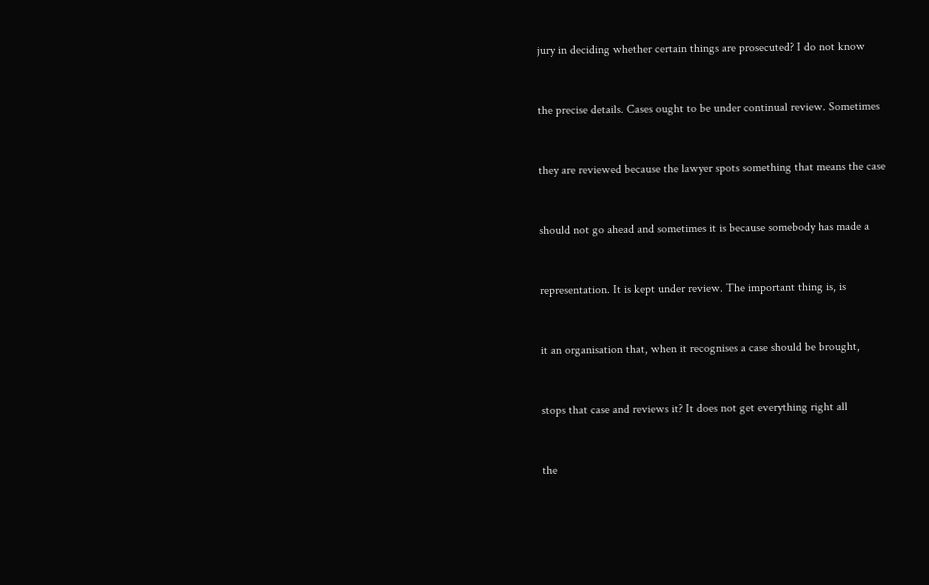jury in deciding whether certain things are prosecuted? I do not know


the precise details. Cases ought to be under continual review. Sometimes


they are reviewed because the lawyer spots something that means the case


should not go ahead and sometimes it is because somebody has made a


representation. It is kept under review. The important thing is, is


it an organisation that, when it recognises a case should be brought,


stops that case and reviews it? It does not get everything right all


the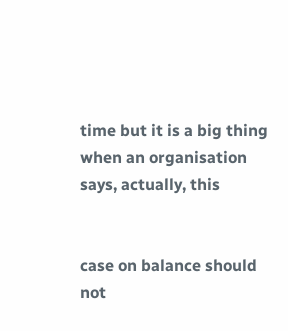time but it is a big thing when an organisation says, actually, this


case on balance should not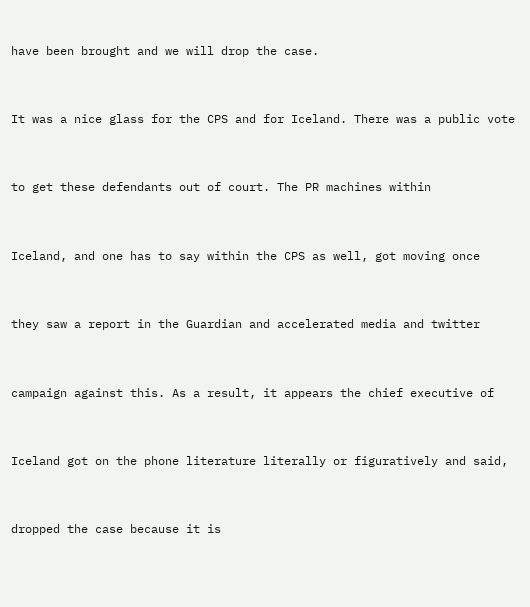have been brought and we will drop the case.


It was a nice glass for the CPS and for Iceland. There was a public vote


to get these defendants out of court. The PR machines within


Iceland, and one has to say within the CPS as well, got moving once


they saw a report in the Guardian and accelerated media and twitter


campaign against this. As a result, it appears the chief executive of


Iceland got on the phone literature literally or figuratively and said,


dropped the case because it is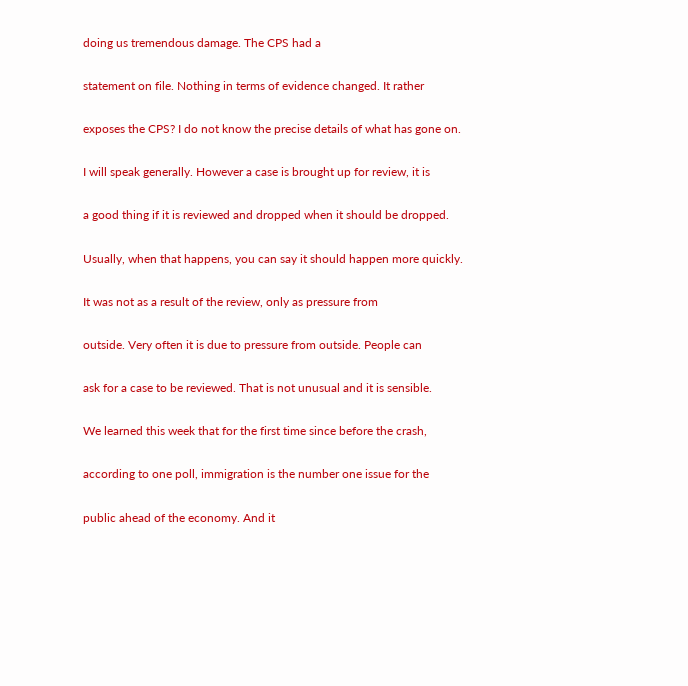doing us tremendous damage. The CPS had a


statement on file. Nothing in terms of evidence changed. It rather


exposes the CPS? I do not know the precise details of what has gone on.


I will speak generally. However a case is brought up for review, it is


a good thing if it is reviewed and dropped when it should be dropped.


Usually, when that happens, you can say it should happen more quickly.


It was not as a result of the review, only as pressure from


outside. Very often it is due to pressure from outside. People can


ask for a case to be reviewed. That is not unusual and it is sensible.


We learned this week that for the first time since before the crash,


according to one poll, immigration is the number one issue for the


public ahead of the economy. And it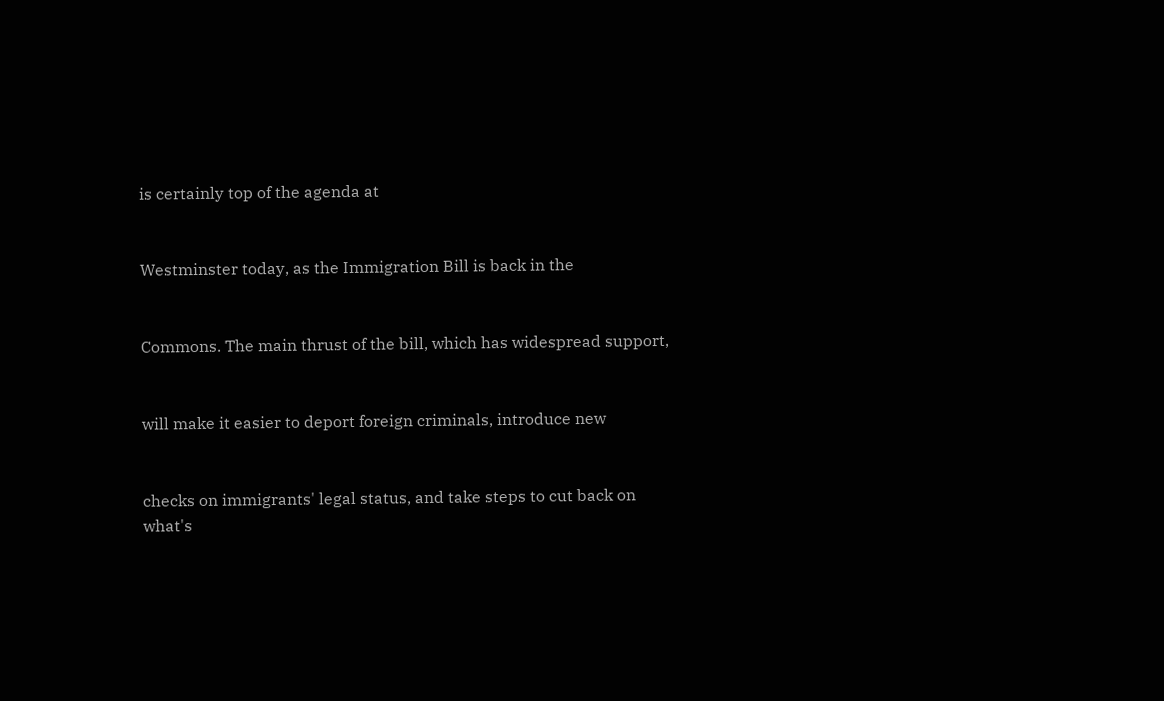is certainly top of the agenda at


Westminster today, as the Immigration Bill is back in the


Commons. The main thrust of the bill, which has widespread support,


will make it easier to deport foreign criminals, introduce new


checks on immigrants' legal status, and take steps to cut back on what's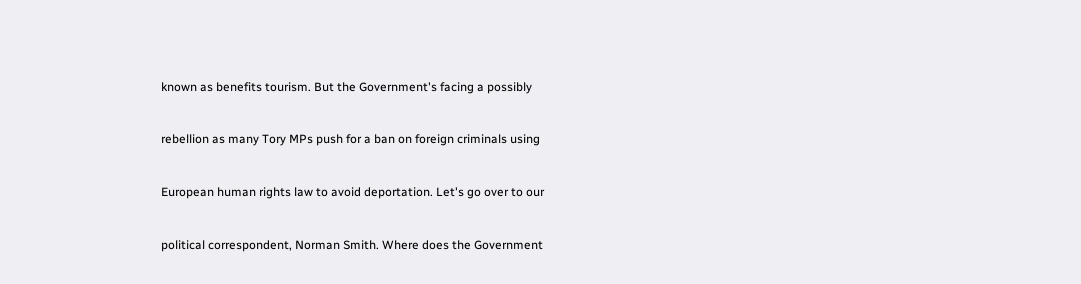known as benefits tourism. But the Government's facing a possibly


rebellion as many Tory MPs push for a ban on foreign criminals using


European human rights law to avoid deportation. Let's go over to our


political correspondent, Norman Smith. Where does the Government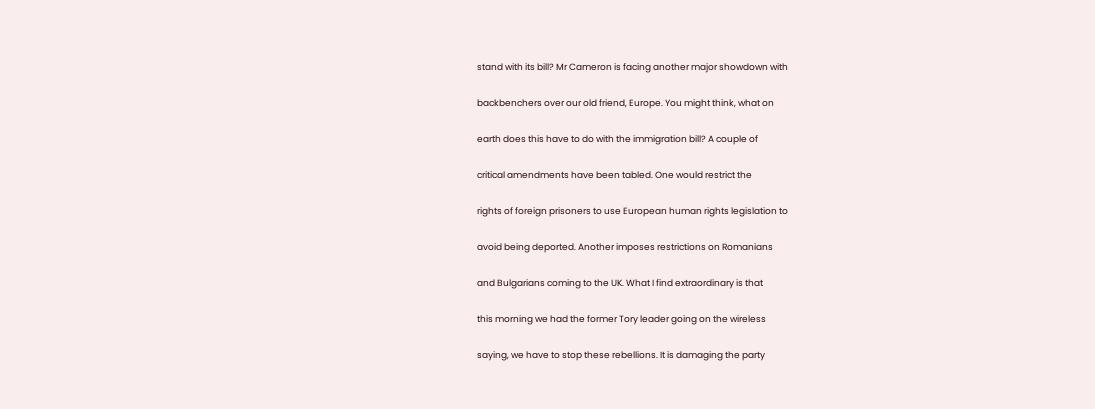stand with its bill? Mr Cameron is facing another major showdown with


backbenchers over our old friend, Europe. You might think, what on


earth does this have to do with the immigration bill? A couple of


critical amendments have been tabled. One would restrict the


rights of foreign prisoners to use European human rights legislation to


avoid being deported. Another imposes restrictions on Romanians


and Bulgarians coming to the UK. What I find extraordinary is that


this morning we had the former Tory leader going on the wireless


saying, we have to stop these rebellions. It is damaging the party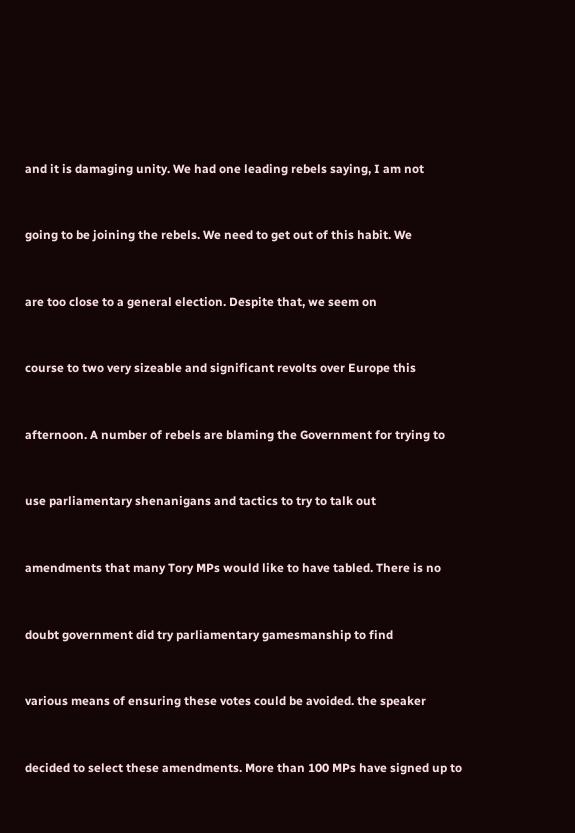and it is damaging unity. We had one leading rebels saying, I am not


going to be joining the rebels. We need to get out of this habit. We


are too close to a general election. Despite that, we seem on


course to two very sizeable and significant revolts over Europe this


afternoon. A number of rebels are blaming the Government for trying to


use parliamentary shenanigans and tactics to try to talk out


amendments that many Tory MPs would like to have tabled. There is no


doubt government did try parliamentary gamesmanship to find


various means of ensuring these votes could be avoided. the speaker


decided to select these amendments. More than 100 MPs have signed up to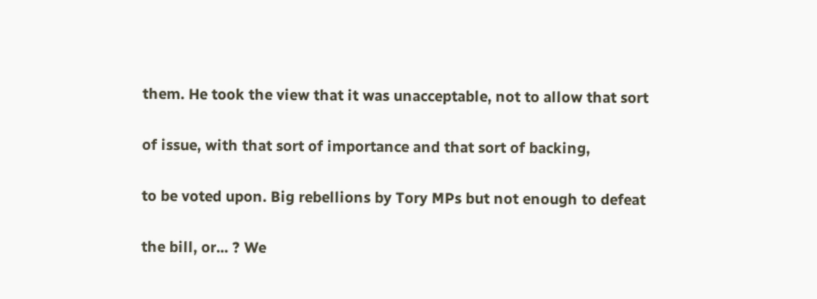them. He took the view that it was unacceptable, not to allow that sort


of issue, with that sort of importance and that sort of backing,


to be voted upon. Big rebellions by Tory MPs but not enough to defeat


the bill, or... ? We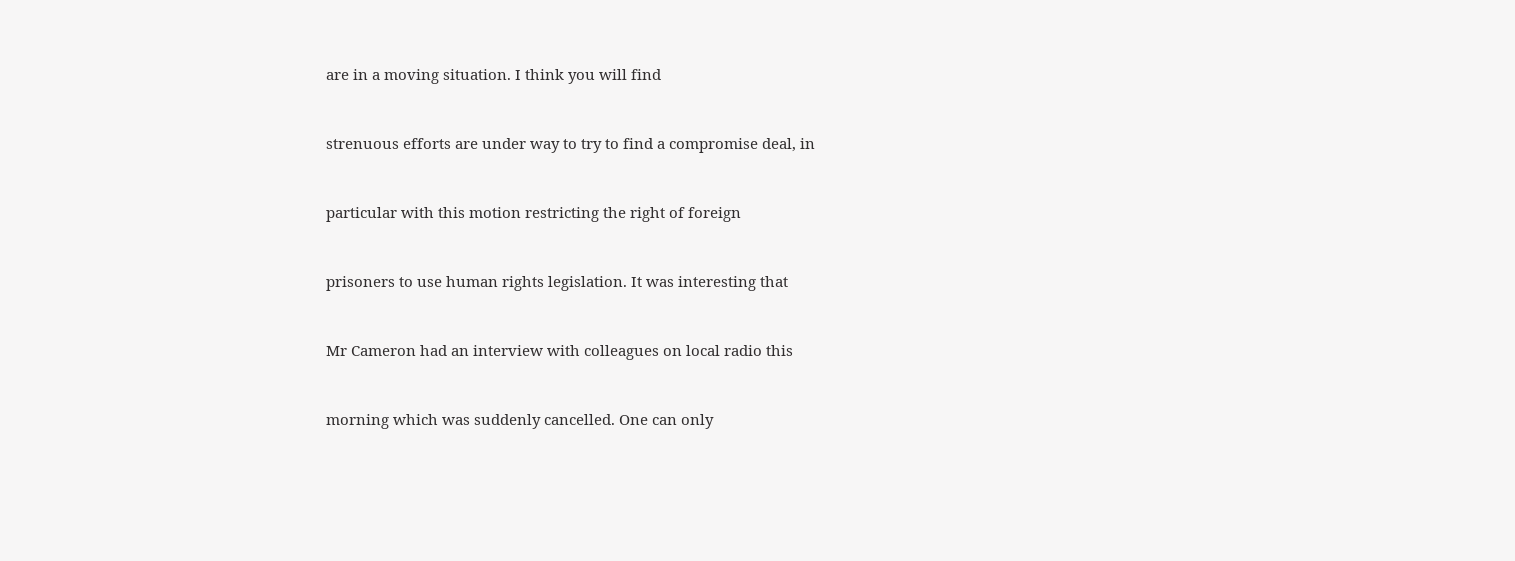are in a moving situation. I think you will find


strenuous efforts are under way to try to find a compromise deal, in


particular with this motion restricting the right of foreign


prisoners to use human rights legislation. It was interesting that


Mr Cameron had an interview with colleagues on local radio this


morning which was suddenly cancelled. One can only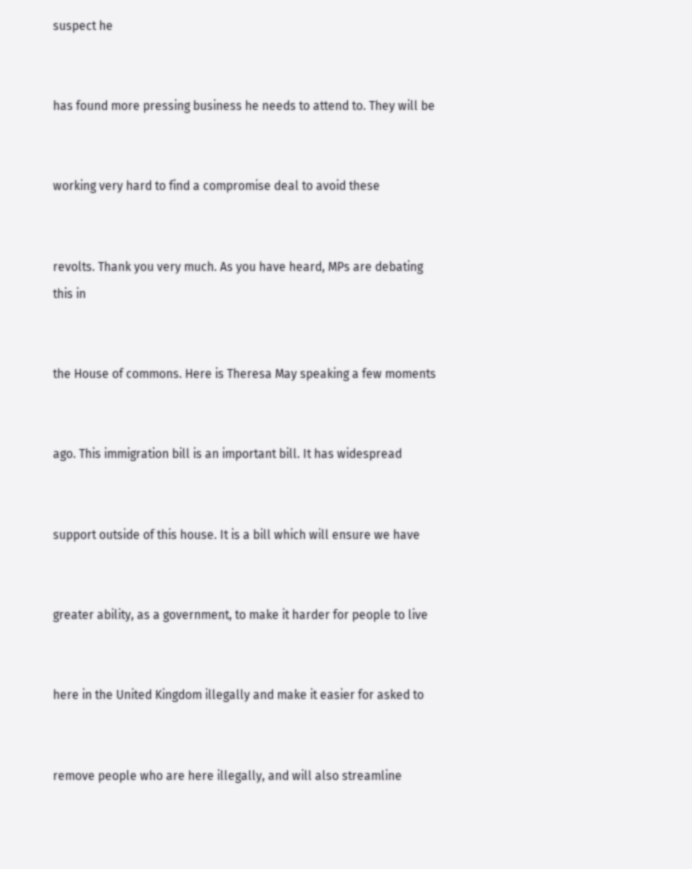suspect he


has found more pressing business he needs to attend to. They will be


working very hard to find a compromise deal to avoid these


revolts. Thank you very much. As you have heard, MPs are debating this in


the House of commons. Here is Theresa May speaking a few moments


ago. This immigration bill is an important bill. It has widespread


support outside of this house. It is a bill which will ensure we have


greater ability, as a government, to make it harder for people to live


here in the United Kingdom illegally and make it easier for asked to


remove people who are here illegally, and will also streamline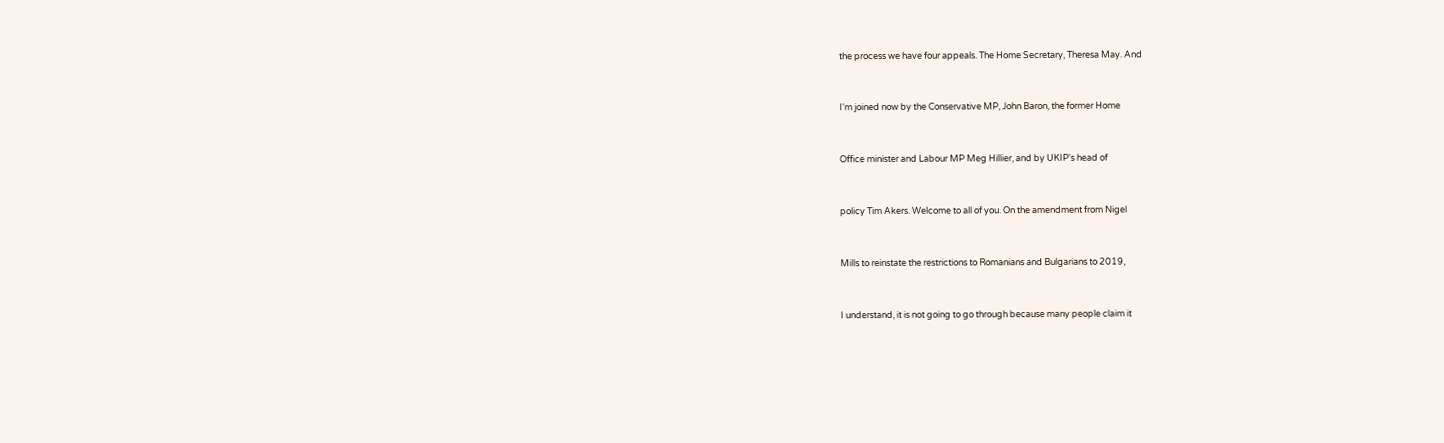the process we have four appeals. The Home Secretary, Theresa May. And


I'm joined now by the Conservative MP, John Baron, the former Home


Office minister and Labour MP Meg Hillier, and by UKIP's head of


policy Tim Akers. Welcome to all of you. On the amendment from Nigel


Mills to reinstate the restrictions to Romanians and Bulgarians to 2019,


I understand, it is not going to go through because many people claim it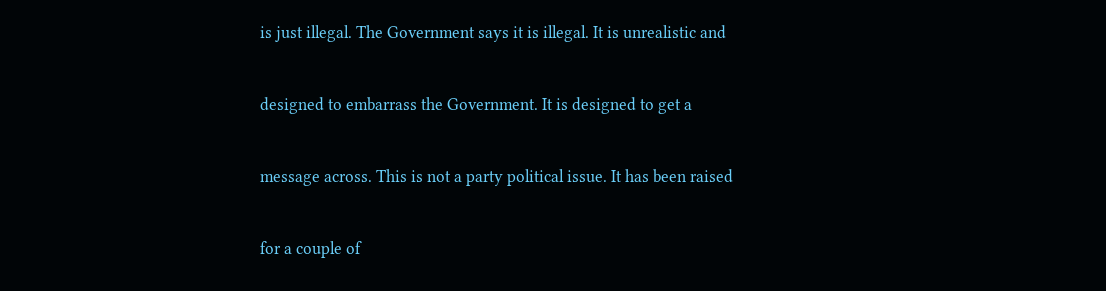is just illegal. The Government says it is illegal. It is unrealistic and


designed to embarrass the Government. It is designed to get a


message across. This is not a party political issue. It has been raised


for a couple of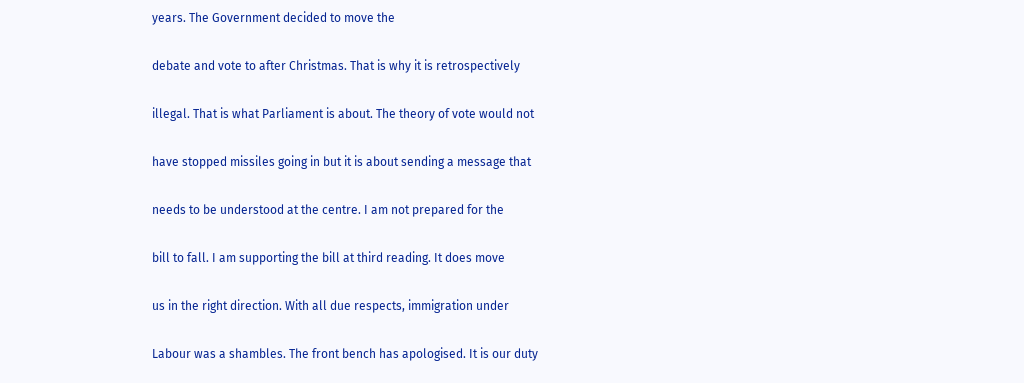years. The Government decided to move the


debate and vote to after Christmas. That is why it is retrospectively


illegal. That is what Parliament is about. The theory of vote would not


have stopped missiles going in but it is about sending a message that


needs to be understood at the centre. I am not prepared for the


bill to fall. I am supporting the bill at third reading. It does move


us in the right direction. With all due respects, immigration under


Labour was a shambles. The front bench has apologised. It is our duty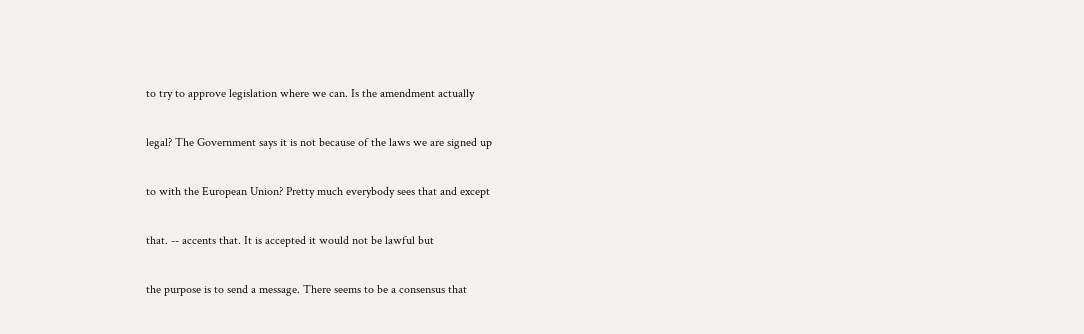to try to approve legislation where we can. Is the amendment actually


legal? The Government says it is not because of the laws we are signed up


to with the European Union? Pretty much everybody sees that and except


that. -- accents that. It is accepted it would not be lawful but


the purpose is to send a message. There seems to be a consensus that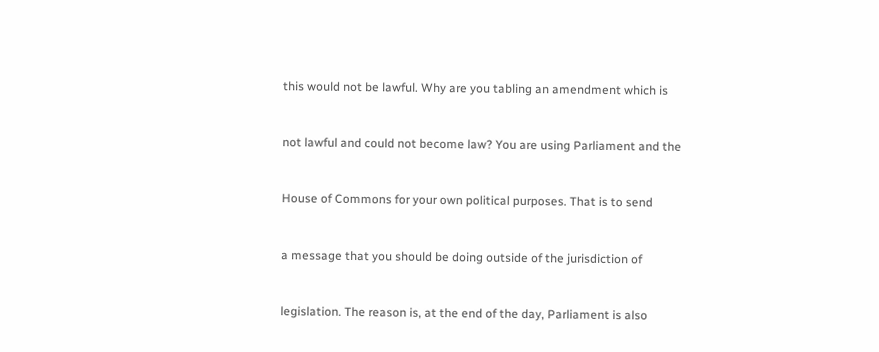this would not be lawful. Why are you tabling an amendment which is


not lawful and could not become law? You are using Parliament and the


House of Commons for your own political purposes. That is to send


a message that you should be doing outside of the jurisdiction of


legislation. The reason is, at the end of the day, Parliament is also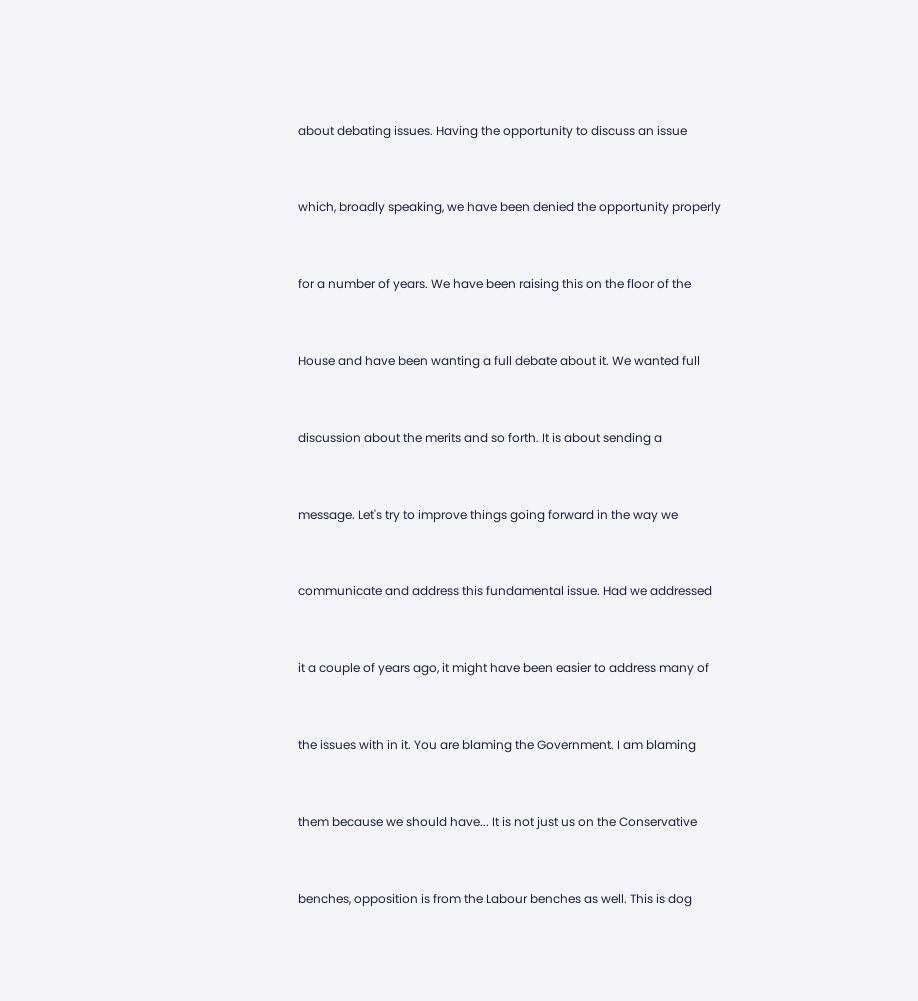about debating issues. Having the opportunity to discuss an issue


which, broadly speaking, we have been denied the opportunity properly


for a number of years. We have been raising this on the floor of the


House and have been wanting a full debate about it. We wanted full


discussion about the merits and so forth. It is about sending a


message. Let's try to improve things going forward in the way we


communicate and address this fundamental issue. Had we addressed


it a couple of years ago, it might have been easier to address many of


the issues with in it. You are blaming the Government. I am blaming


them because we should have... It is not just us on the Conservative


benches, opposition is from the Labour benches as well. This is dog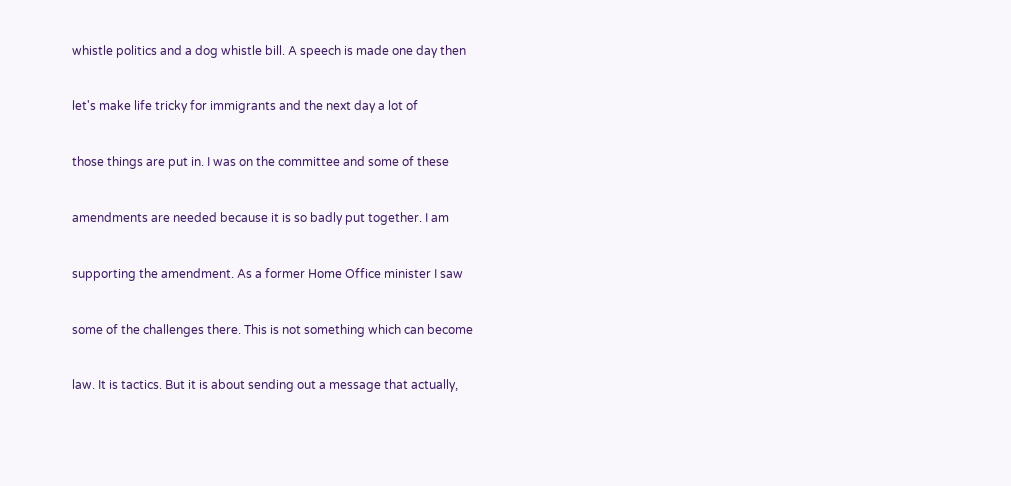whistle politics and a dog whistle bill. A speech is made one day then


let's make life tricky for immigrants and the next day a lot of


those things are put in. I was on the committee and some of these


amendments are needed because it is so badly put together. I am


supporting the amendment. As a former Home Office minister I saw


some of the challenges there. This is not something which can become


law. It is tactics. But it is about sending out a message that actually,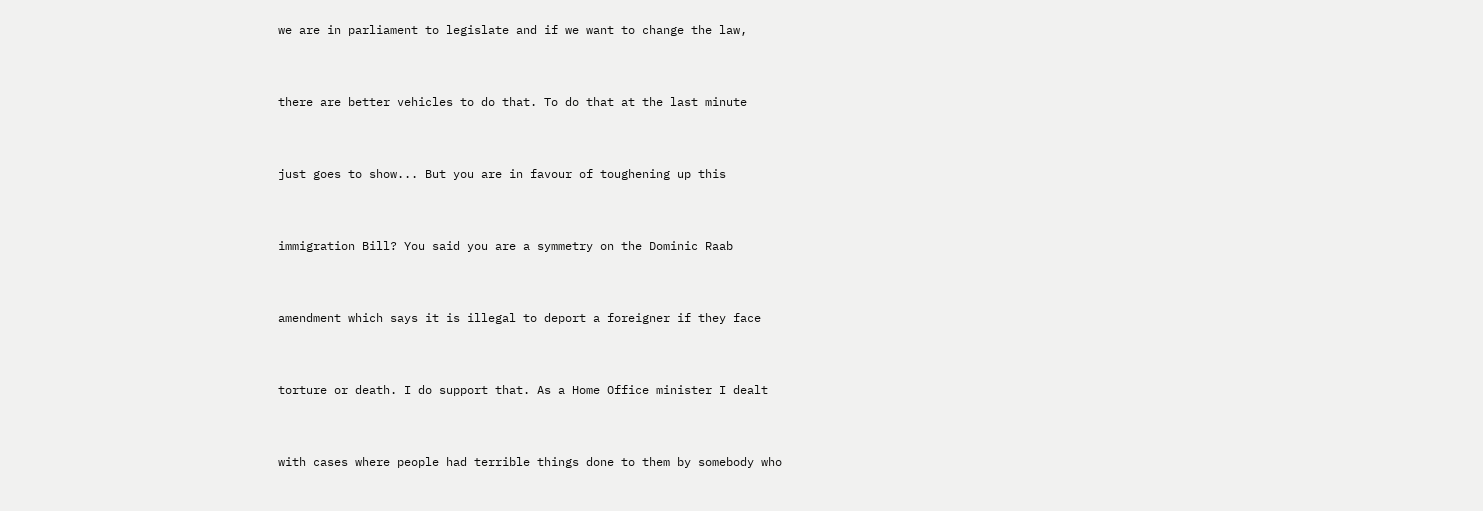we are in parliament to legislate and if we want to change the law,


there are better vehicles to do that. To do that at the last minute


just goes to show... But you are in favour of toughening up this


immigration Bill? You said you are a symmetry on the Dominic Raab


amendment which says it is illegal to deport a foreigner if they face


torture or death. I do support that. As a Home Office minister I dealt


with cases where people had terrible things done to them by somebody who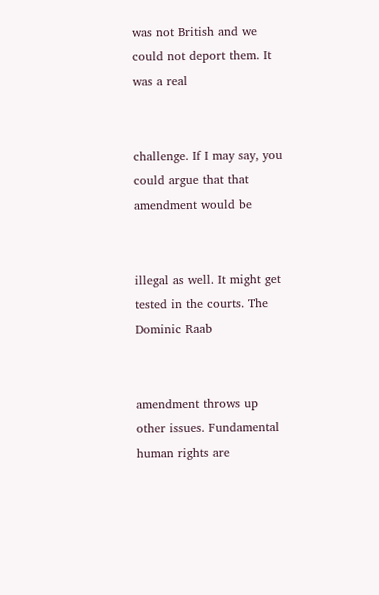was not British and we could not deport them. It was a real


challenge. If I may say, you could argue that that amendment would be


illegal as well. It might get tested in the courts. The Dominic Raab


amendment throws up other issues. Fundamental human rights are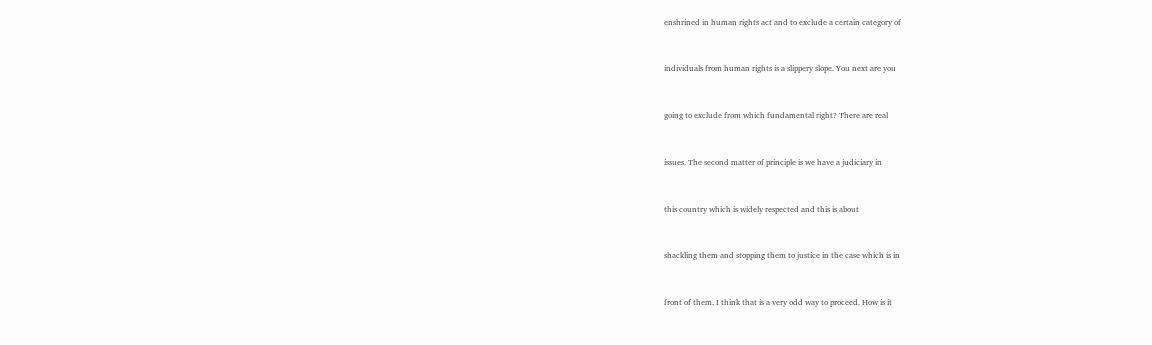enshrined in human rights act and to exclude a certain category of


individuals from human rights is a slippery slope. You next are you


going to exclude from which fundamental right? There are real


issues. The second matter of principle is we have a judiciary in


this country which is widely respected and this is about


shackling them and stopping them to justice in the case which is in


front of them. I think that is a very odd way to proceed. How is it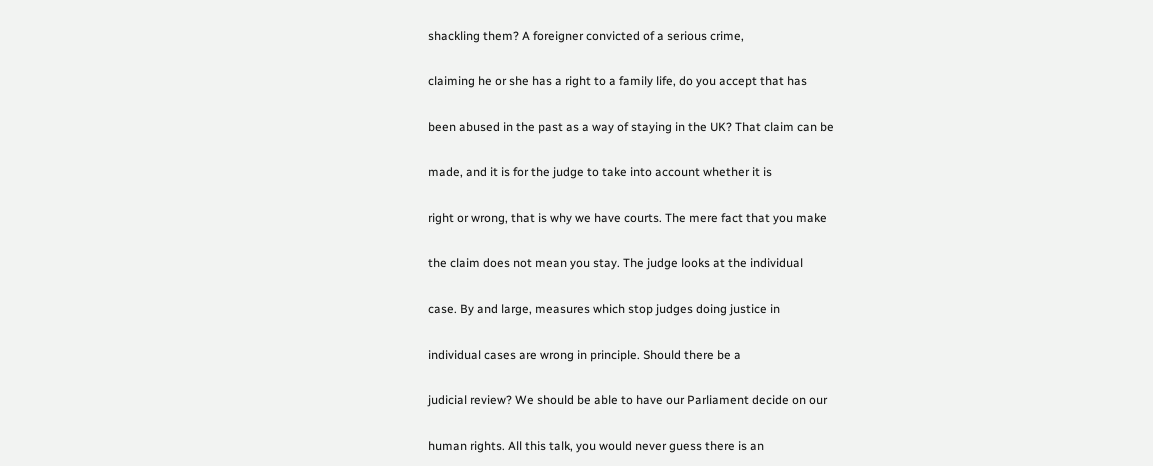shackling them? A foreigner convicted of a serious crime,


claiming he or she has a right to a family life, do you accept that has


been abused in the past as a way of staying in the UK? That claim can be


made, and it is for the judge to take into account whether it is


right or wrong, that is why we have courts. The mere fact that you make


the claim does not mean you stay. The judge looks at the individual


case. By and large, measures which stop judges doing justice in


individual cases are wrong in principle. Should there be a


judicial review? We should be able to have our Parliament decide on our


human rights. All this talk, you would never guess there is an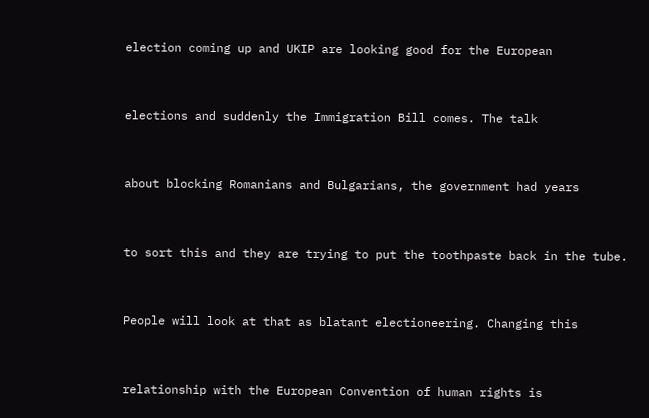election coming up and UKIP are looking good for the European


elections and suddenly the Immigration Bill comes. The talk


about blocking Romanians and Bulgarians, the government had years


to sort this and they are trying to put the toothpaste back in the tube.


People will look at that as blatant electioneering. Changing this


relationship with the European Convention of human rights is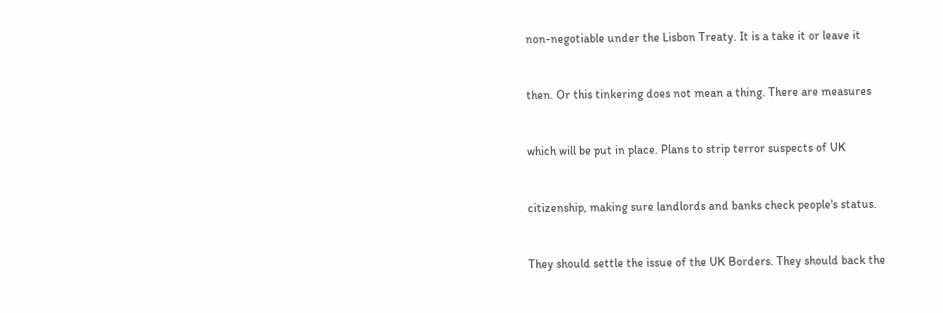non-negotiable under the Lisbon Treaty. It is a take it or leave it


then. Or this tinkering does not mean a thing. There are measures


which will be put in place. Plans to strip terror suspects of UK


citizenship, making sure landlords and banks check people's status.


They should settle the issue of the UK Borders. They should back the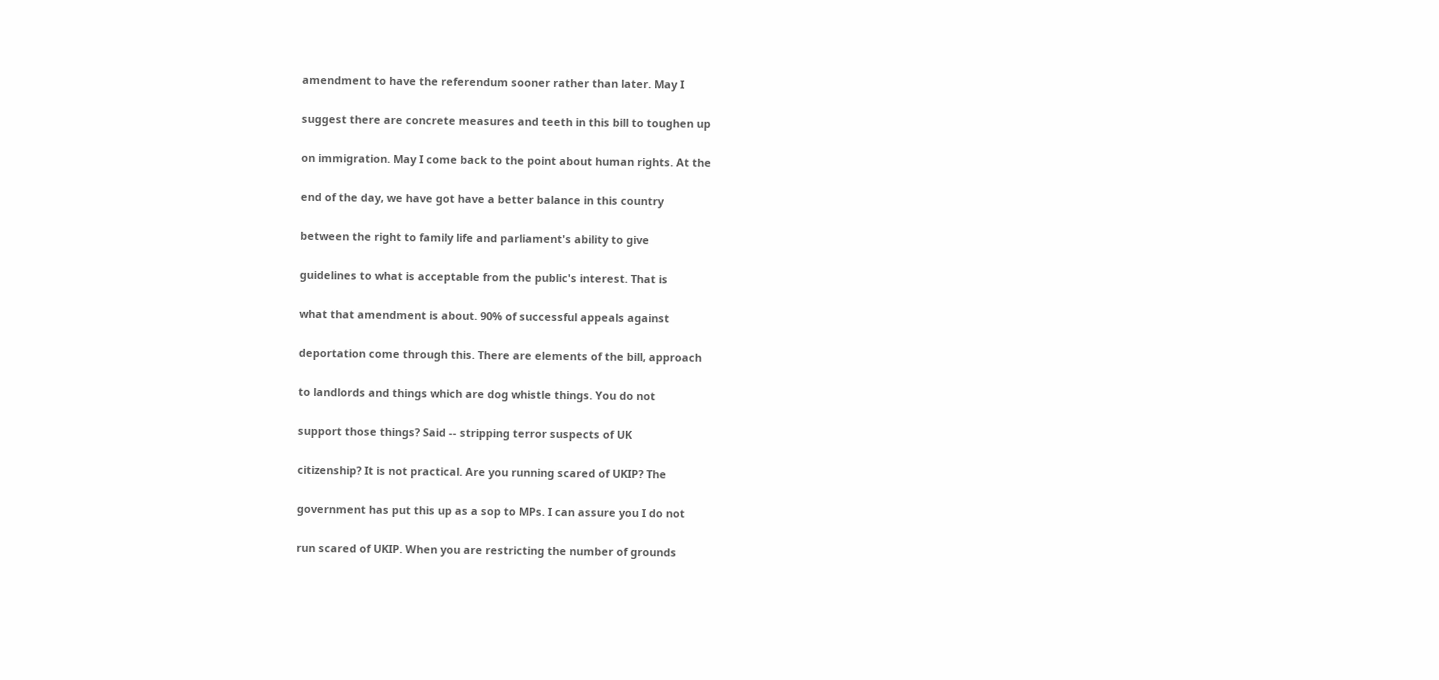amendment to have the referendum sooner rather than later. May I


suggest there are concrete measures and teeth in this bill to toughen up


on immigration. May I come back to the point about human rights. At the


end of the day, we have got have a better balance in this country


between the right to family life and parliament's ability to give


guidelines to what is acceptable from the public's interest. That is


what that amendment is about. 90% of successful appeals against


deportation come through this. There are elements of the bill, approach


to landlords and things which are dog whistle things. You do not


support those things? Said -- stripping terror suspects of UK


citizenship? It is not practical. Are you running scared of UKIP? The


government has put this up as a sop to MPs. I can assure you I do not


run scared of UKIP. When you are restricting the number of grounds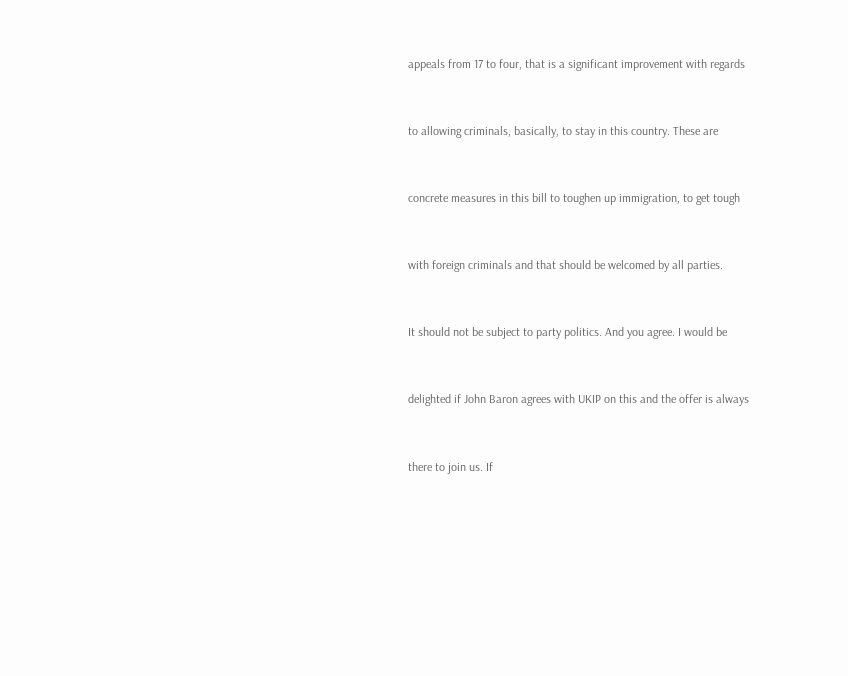appeals from 17 to four, that is a significant improvement with regards


to allowing criminals, basically, to stay in this country. These are


concrete measures in this bill to toughen up immigration, to get tough


with foreign criminals and that should be welcomed by all parties.


It should not be subject to party politics. And you agree. I would be


delighted if John Baron agrees with UKIP on this and the offer is always


there to join us. If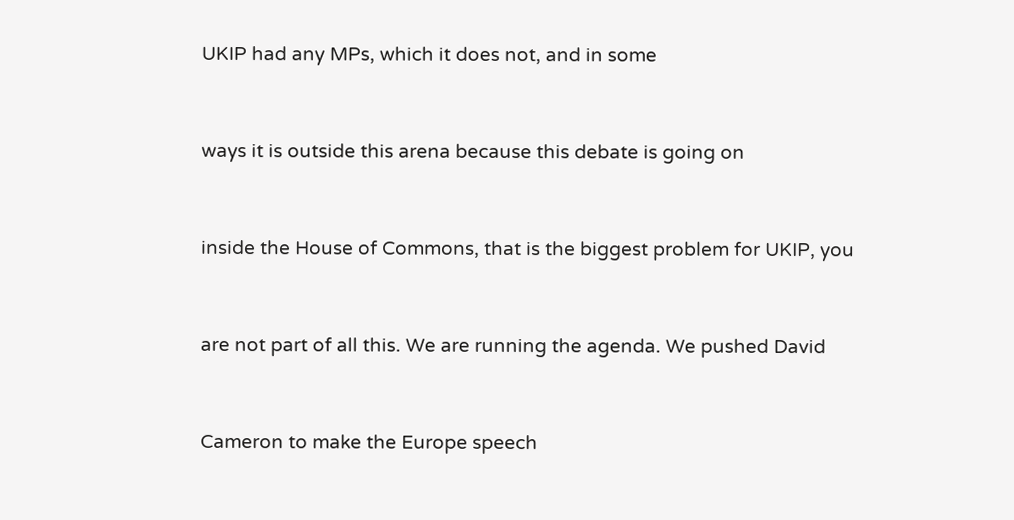UKIP had any MPs, which it does not, and in some


ways it is outside this arena because this debate is going on


inside the House of Commons, that is the biggest problem for UKIP, you


are not part of all this. We are running the agenda. We pushed David


Cameron to make the Europe speech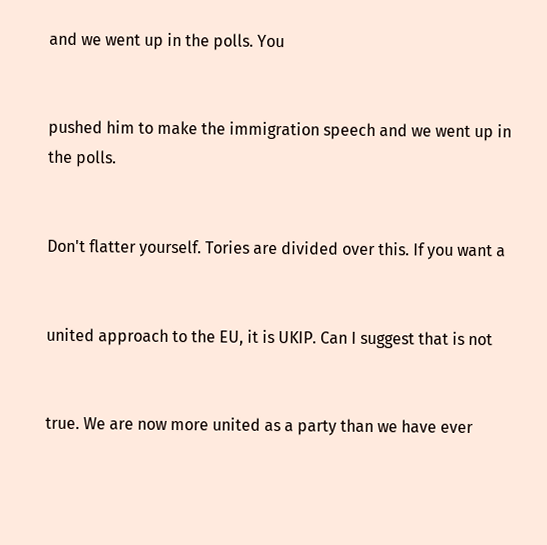and we went up in the polls. You


pushed him to make the immigration speech and we went up in the polls.


Don't flatter yourself. Tories are divided over this. If you want a


united approach to the EU, it is UKIP. Can I suggest that is not


true. We are now more united as a party than we have ever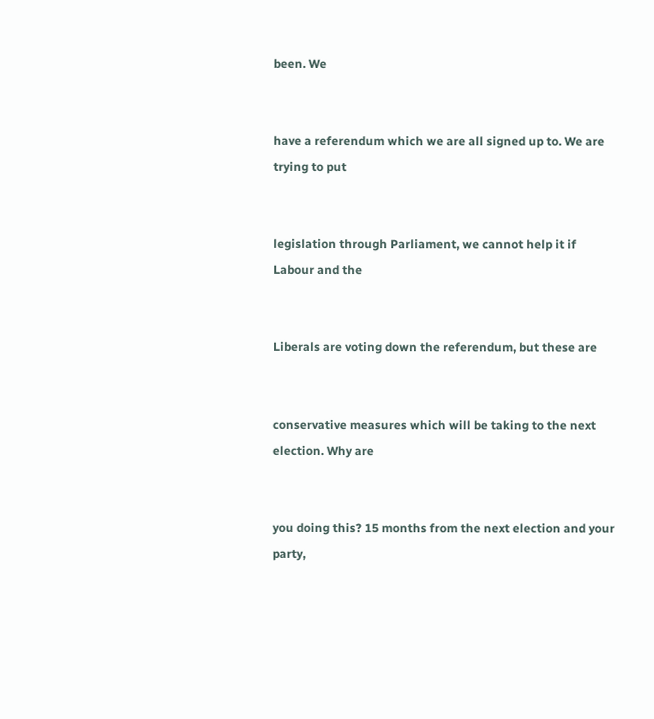been. We


have a referendum which we are all signed up to. We are trying to put


legislation through Parliament, we cannot help it if Labour and the


Liberals are voting down the referendum, but these are


conservative measures which will be taking to the next election. Why are


you doing this? 15 months from the next election and your party,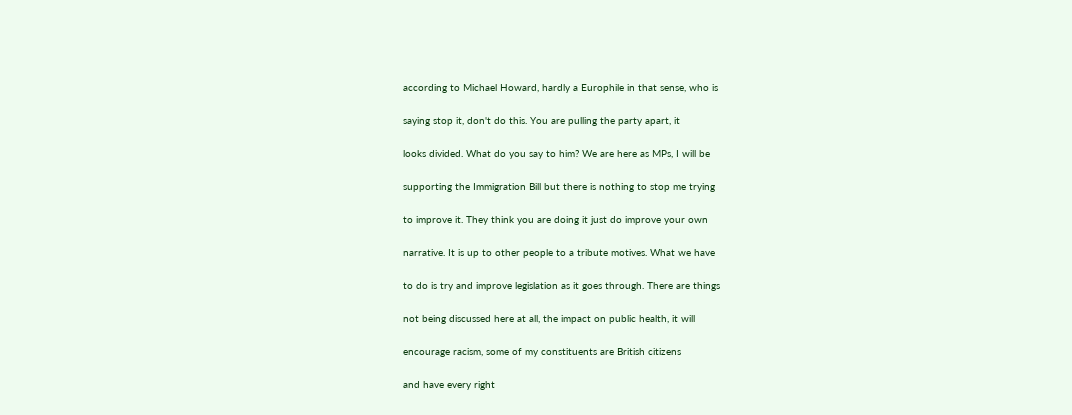according to Michael Howard, hardly a Europhile in that sense, who is


saying stop it, don't do this. You are pulling the party apart, it


looks divided. What do you say to him? We are here as MPs, I will be


supporting the Immigration Bill but there is nothing to stop me trying


to improve it. They think you are doing it just do improve your own


narrative. It is up to other people to a tribute motives. What we have


to do is try and improve legislation as it goes through. There are things


not being discussed here at all, the impact on public health, it will


encourage racism, some of my constituents are British citizens


and have every right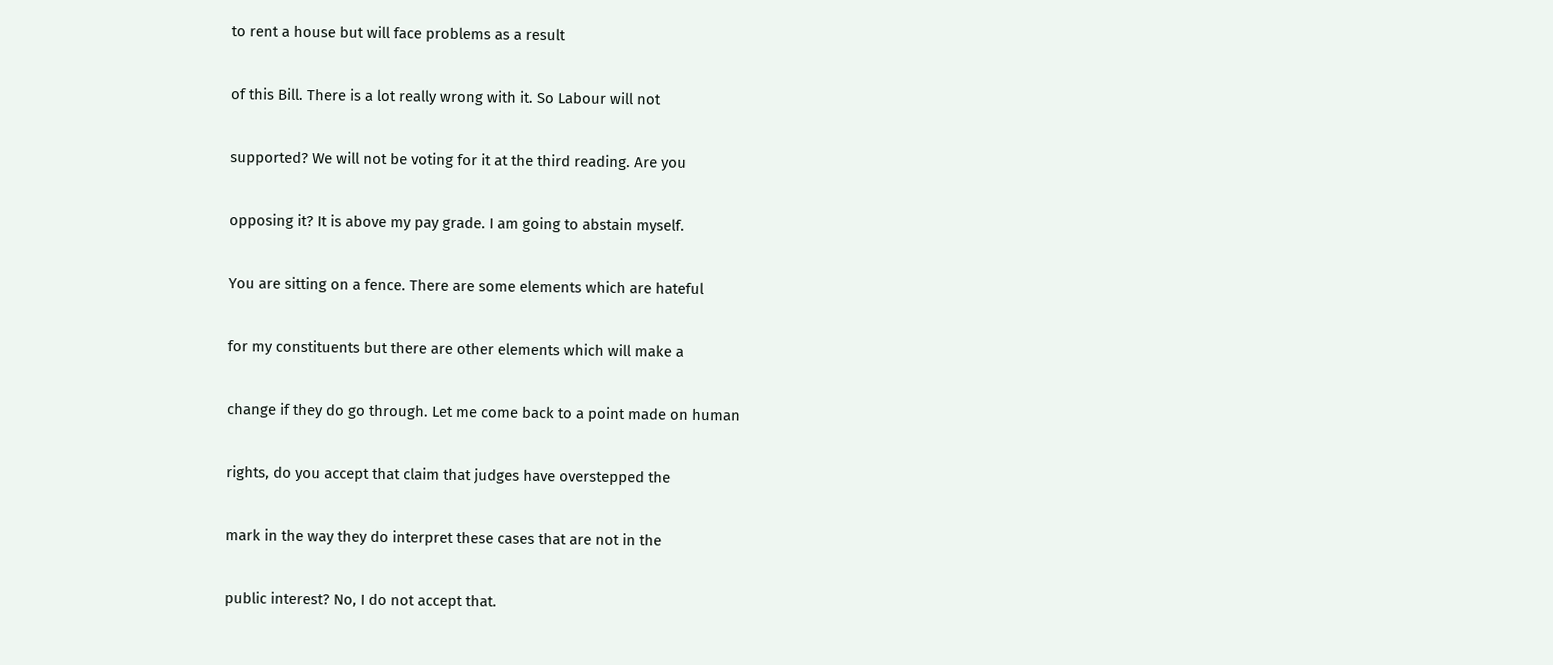to rent a house but will face problems as a result


of this Bill. There is a lot really wrong with it. So Labour will not


supported? We will not be voting for it at the third reading. Are you


opposing it? It is above my pay grade. I am going to abstain myself.


You are sitting on a fence. There are some elements which are hateful


for my constituents but there are other elements which will make a


change if they do go through. Let me come back to a point made on human


rights, do you accept that claim that judges have overstepped the


mark in the way they do interpret these cases that are not in the


public interest? No, I do not accept that.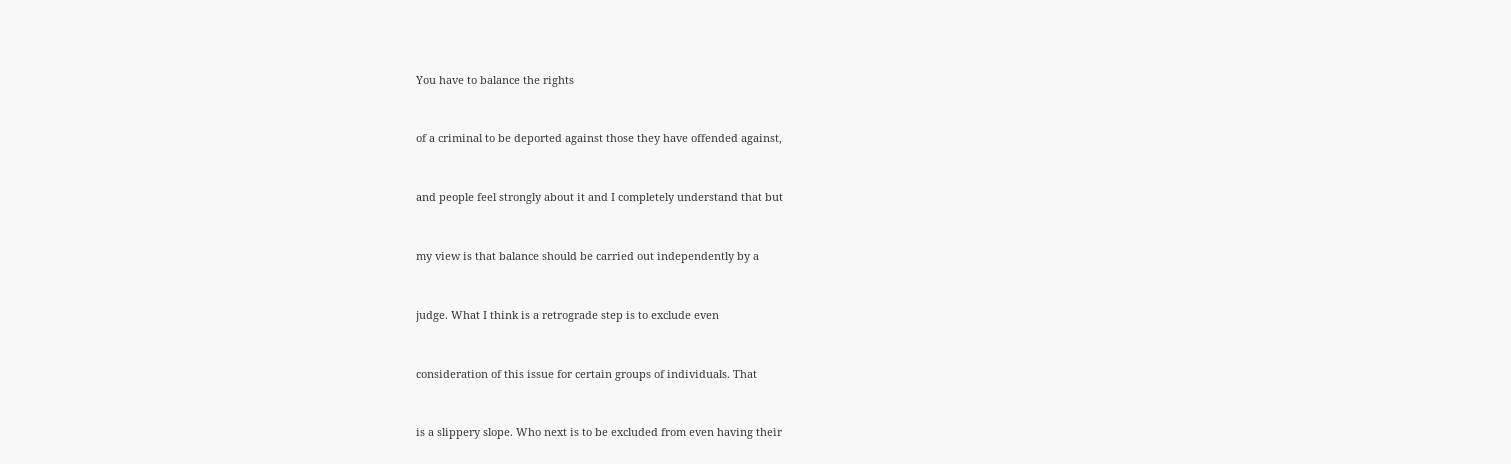You have to balance the rights


of a criminal to be deported against those they have offended against,


and people feel strongly about it and I completely understand that but


my view is that balance should be carried out independently by a


judge. What I think is a retrograde step is to exclude even


consideration of this issue for certain groups of individuals. That


is a slippery slope. Who next is to be excluded from even having their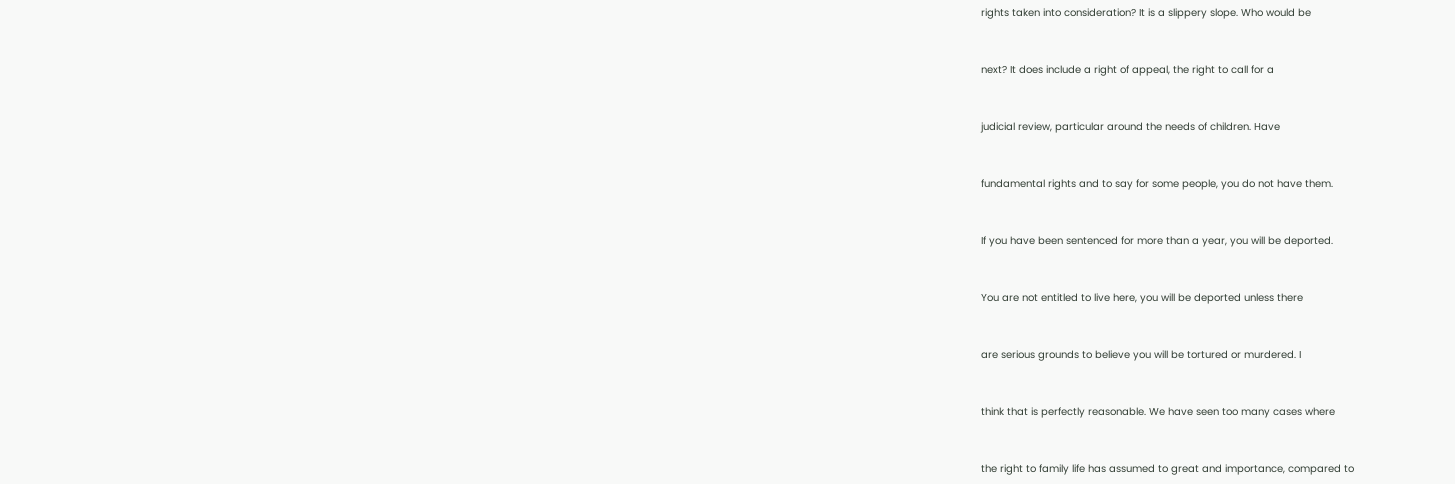rights taken into consideration? It is a slippery slope. Who would be


next? It does include a right of appeal, the right to call for a


judicial review, particular around the needs of children. Have


fundamental rights and to say for some people, you do not have them.


If you have been sentenced for more than a year, you will be deported.


You are not entitled to live here, you will be deported unless there


are serious grounds to believe you will be tortured or murdered. I


think that is perfectly reasonable. We have seen too many cases where


the right to family life has assumed to great and importance, compared to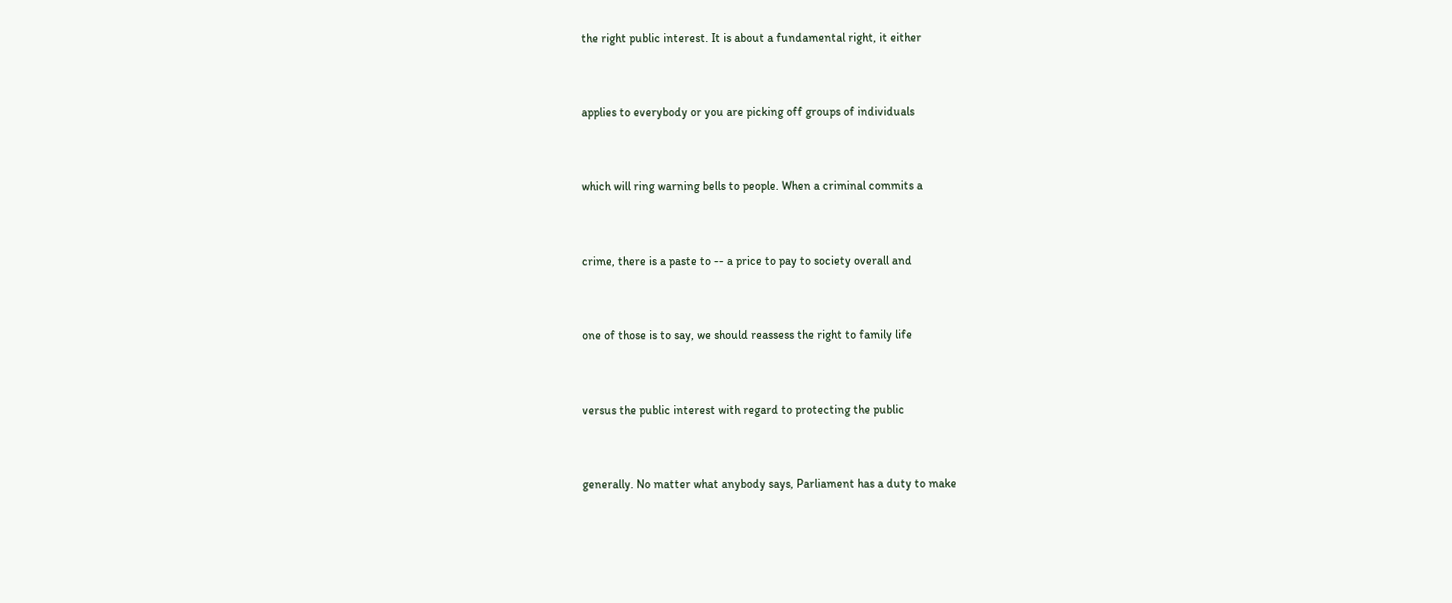the right public interest. It is about a fundamental right, it either


applies to everybody or you are picking off groups of individuals


which will ring warning bells to people. When a criminal commits a


crime, there is a paste to -- a price to pay to society overall and


one of those is to say, we should reassess the right to family life


versus the public interest with regard to protecting the public


generally. No matter what anybody says, Parliament has a duty to make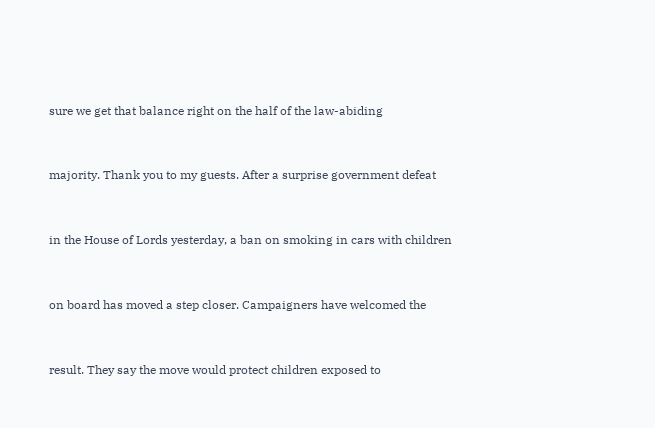sure we get that balance right on the half of the law-abiding


majority. Thank you to my guests. After a surprise government defeat


in the House of Lords yesterday, a ban on smoking in cars with children


on board has moved a step closer. Campaigners have welcomed the


result. They say the move would protect children exposed to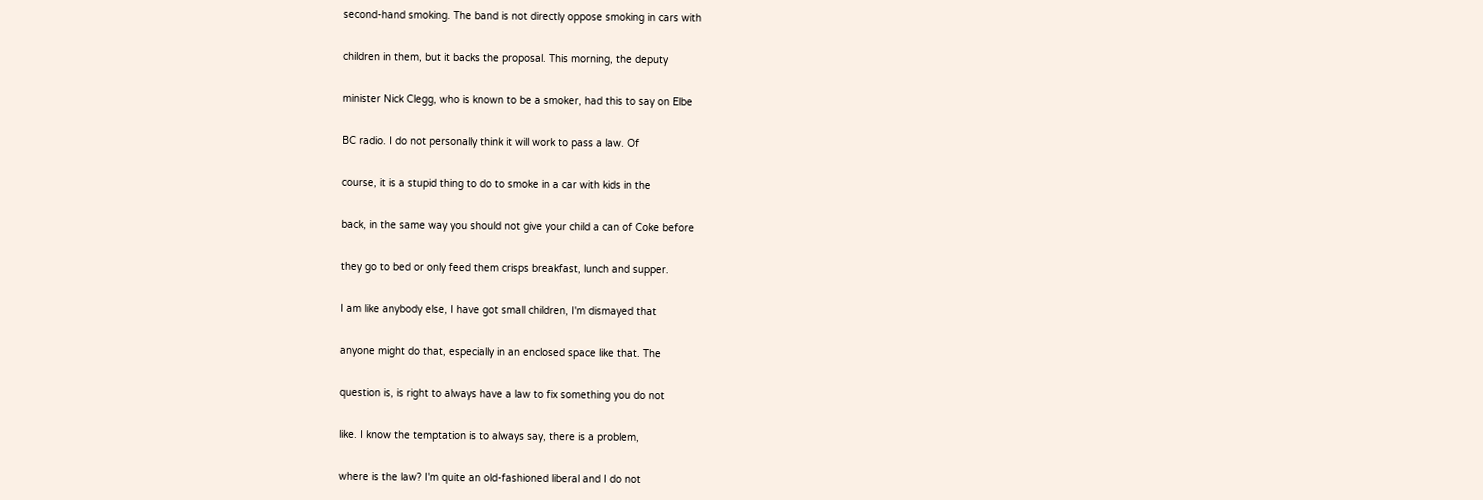second-hand smoking. The band is not directly oppose smoking in cars with


children in them, but it backs the proposal. This morning, the deputy


minister Nick Clegg, who is known to be a smoker, had this to say on Elbe


BC radio. I do not personally think it will work to pass a law. Of


course, it is a stupid thing to do to smoke in a car with kids in the


back, in the same way you should not give your child a can of Coke before


they go to bed or only feed them crisps breakfast, lunch and supper.


I am like anybody else, I have got small children, I'm dismayed that


anyone might do that, especially in an enclosed space like that. The


question is, is right to always have a law to fix something you do not


like. I know the temptation is to always say, there is a problem,


where is the law? I'm quite an old-fashioned liberal and I do not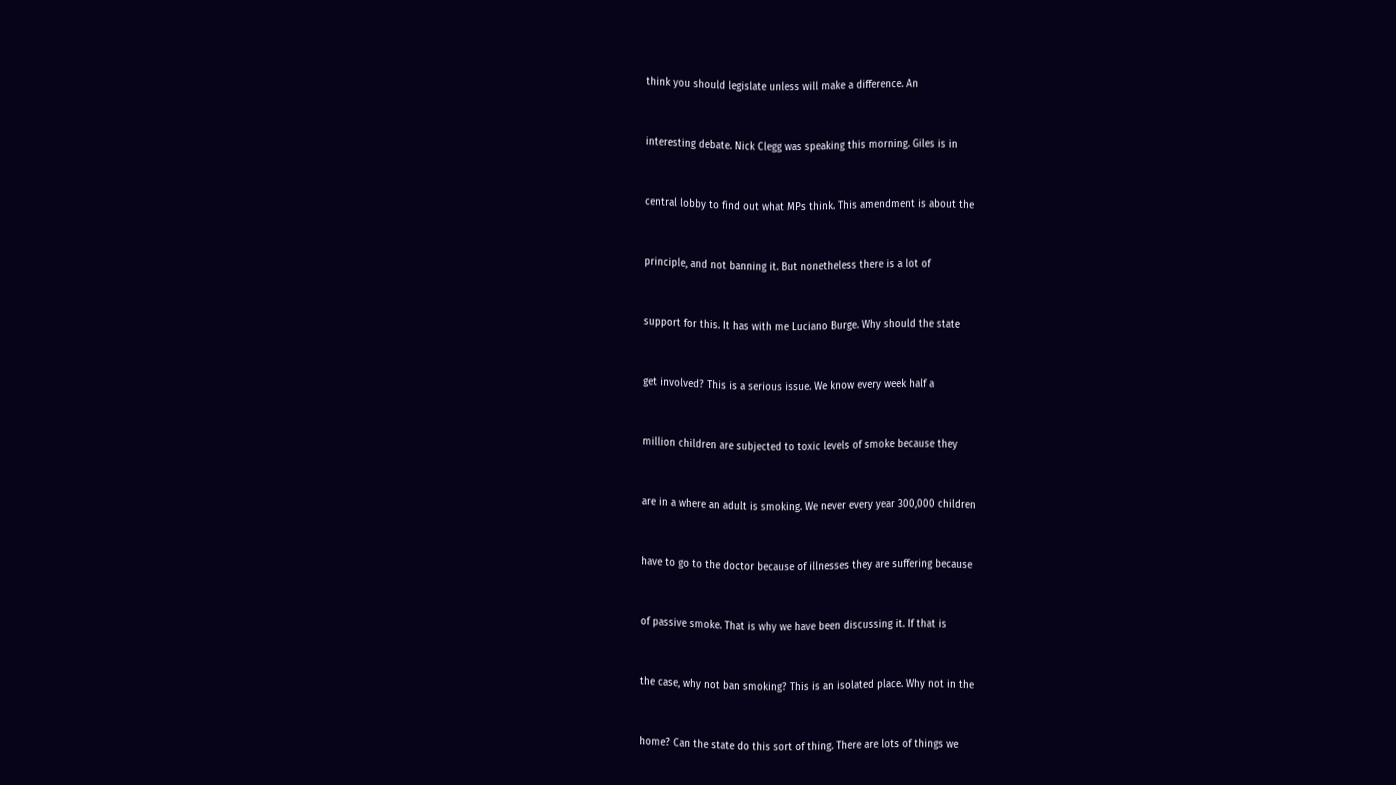think you should legislate unless will make a difference. An


interesting debate. Nick Clegg was speaking this morning. Giles is in


central lobby to find out what MPs think. This amendment is about the


principle, and not banning it. But nonetheless there is a lot of


support for this. It has with me Luciano Burge. Why should the state


get involved? This is a serious issue. We know every week half a


million children are subjected to toxic levels of smoke because they


are in a where an adult is smoking. We never every year 300,000 children


have to go to the doctor because of illnesses they are suffering because


of passive smoke. That is why we have been discussing it. If that is


the case, why not ban smoking? This is an isolated place. Why not in the


home? Can the state do this sort of thing. There are lots of things we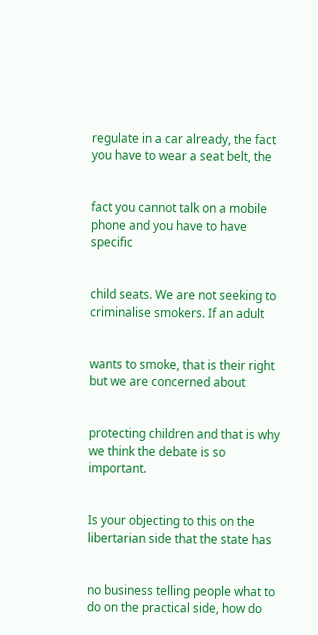regulate in a car already, the fact you have to wear a seat belt, the


fact you cannot talk on a mobile phone and you have to have specific


child seats. We are not seeking to criminalise smokers. If an adult


wants to smoke, that is their right but we are concerned about


protecting children and that is why we think the debate is so important.


Is your objecting to this on the libertarian side that the state has


no business telling people what to do on the practical side, how do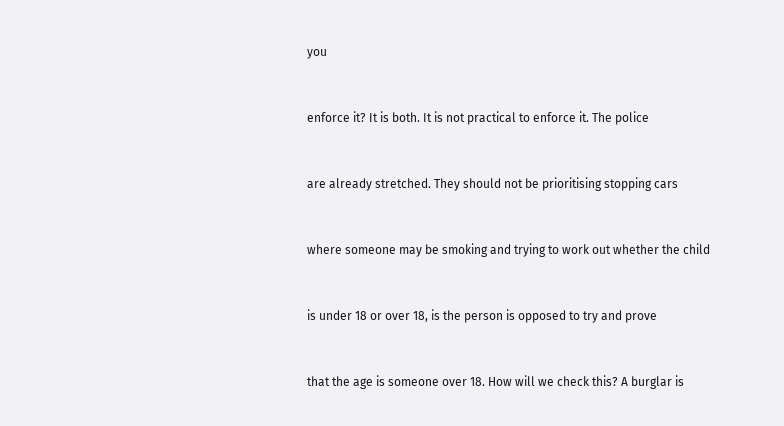you


enforce it? It is both. It is not practical to enforce it. The police


are already stretched. They should not be prioritising stopping cars


where someone may be smoking and trying to work out whether the child


is under 18 or over 18, is the person is opposed to try and prove


that the age is someone over 18. How will we check this? A burglar is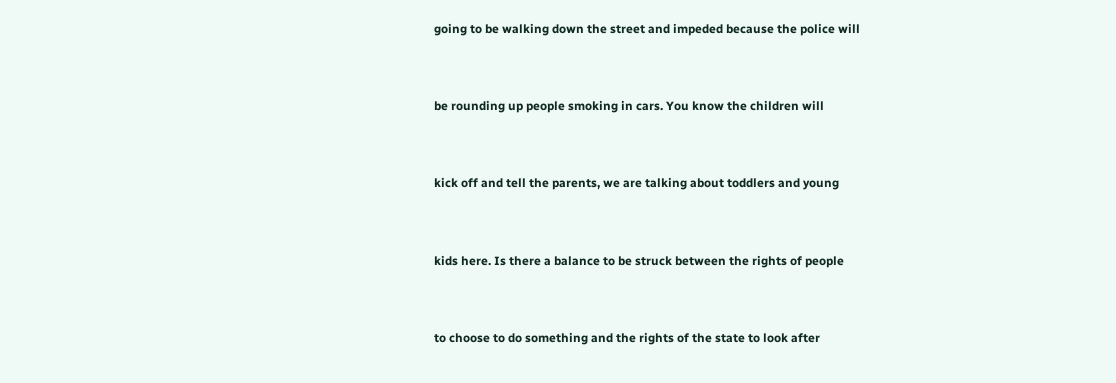going to be walking down the street and impeded because the police will


be rounding up people smoking in cars. You know the children will


kick off and tell the parents, we are talking about toddlers and young


kids here. Is there a balance to be struck between the rights of people


to choose to do something and the rights of the state to look after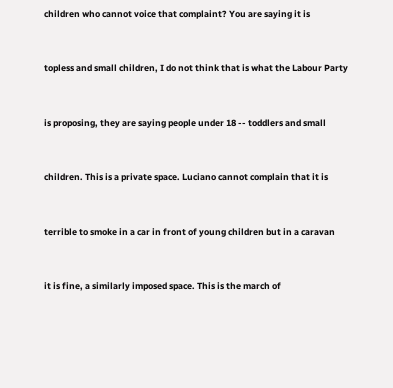children who cannot voice that complaint? You are saying it is


topless and small children, I do not think that is what the Labour Party


is proposing, they are saying people under 18 -- toddlers and small


children. This is a private space. Luciano cannot complain that it is


terrible to smoke in a car in front of young children but in a caravan


it is fine, a similarly imposed space. This is the march of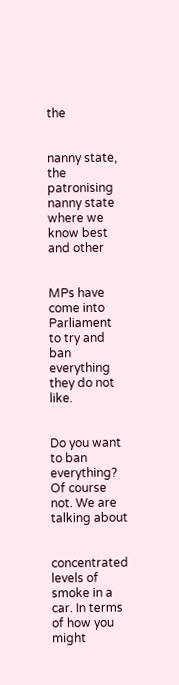the


nanny state, the patronising nanny state where we know best and other


MPs have come into Parliament to try and ban everything they do not like.


Do you want to ban everything? Of course not. We are talking about


concentrated levels of smoke in a car. In terms of how you might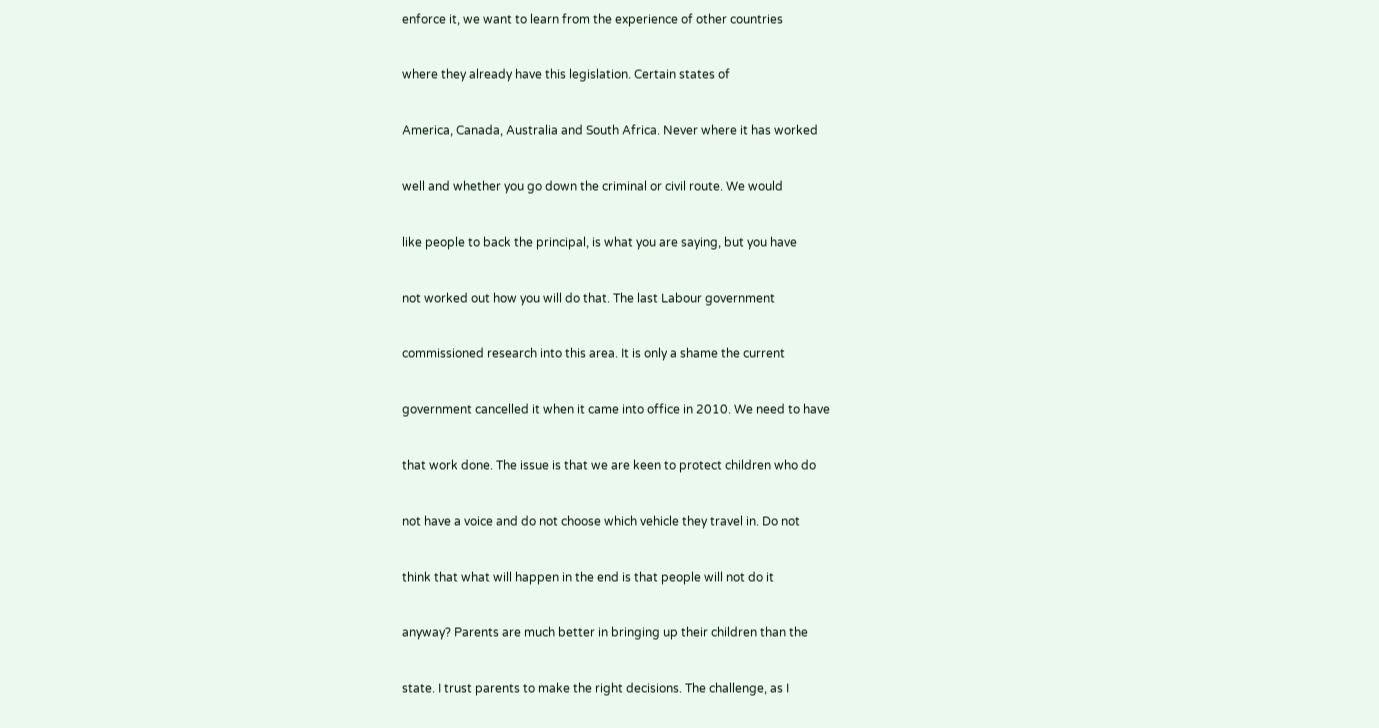enforce it, we want to learn from the experience of other countries


where they already have this legislation. Certain states of


America, Canada, Australia and South Africa. Never where it has worked


well and whether you go down the criminal or civil route. We would


like people to back the principal, is what you are saying, but you have


not worked out how you will do that. The last Labour government


commissioned research into this area. It is only a shame the current


government cancelled it when it came into office in 2010. We need to have


that work done. The issue is that we are keen to protect children who do


not have a voice and do not choose which vehicle they travel in. Do not


think that what will happen in the end is that people will not do it


anyway? Parents are much better in bringing up their children than the


state. I trust parents to make the right decisions. The challenge, as I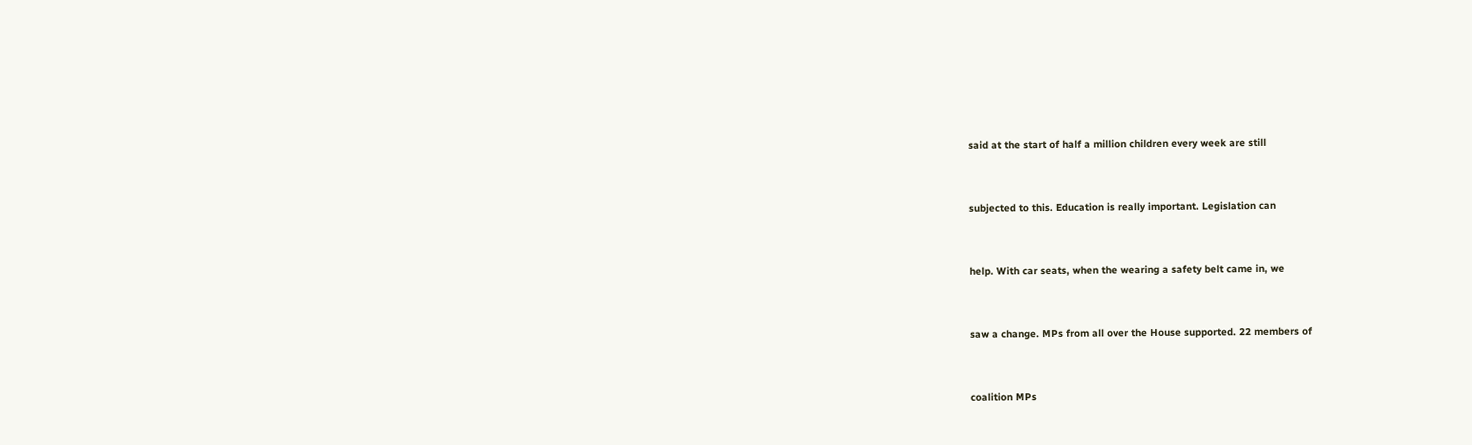said at the start of half a million children every week are still


subjected to this. Education is really important. Legislation can


help. With car seats, when the wearing a safety belt came in, we


saw a change. MPs from all over the House supported. 22 members of


coalition MPs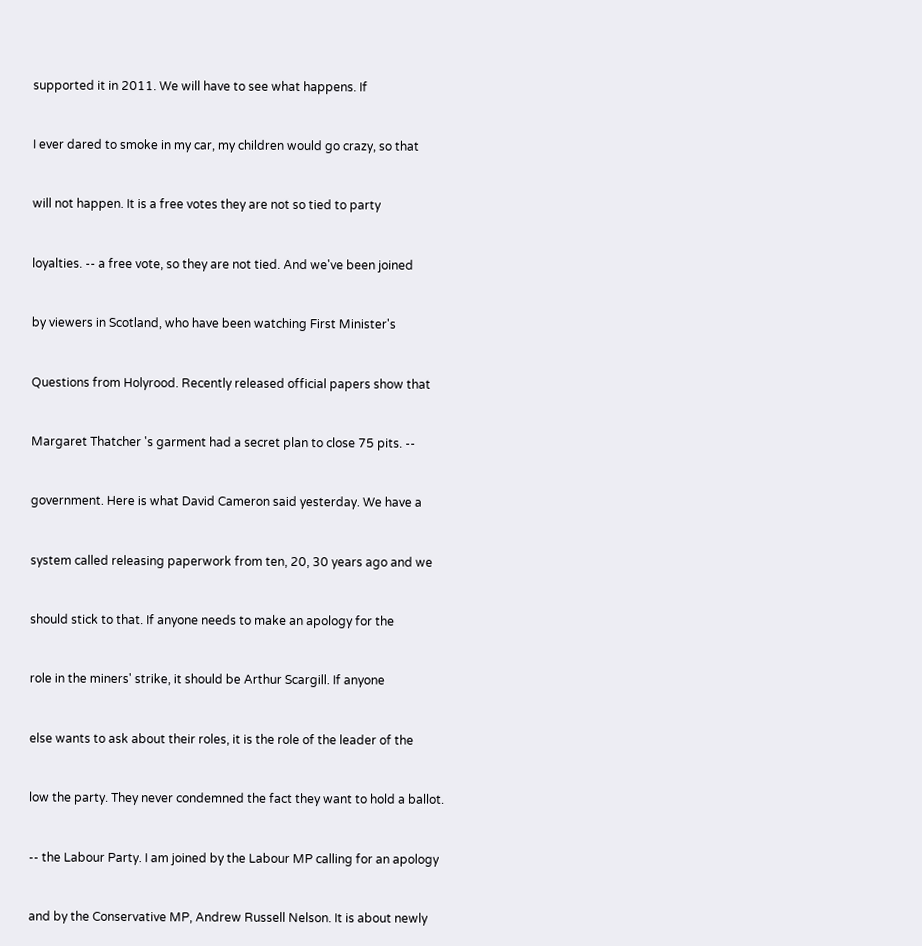supported it in 2011. We will have to see what happens. If


I ever dared to smoke in my car, my children would go crazy, so that


will not happen. It is a free votes they are not so tied to party


loyalties. -- a free vote, so they are not tied. And we've been joined


by viewers in Scotland, who have been watching First Minister's


Questions from Holyrood. Recently released official papers show that


Margaret Thatcher 's garment had a secret plan to close 75 pits. --


government. Here is what David Cameron said yesterday. We have a


system called releasing paperwork from ten, 20, 30 years ago and we


should stick to that. If anyone needs to make an apology for the


role in the miners' strike, it should be Arthur Scargill. If anyone


else wants to ask about their roles, it is the role of the leader of the


low the party. They never condemned the fact they want to hold a ballot.


-- the Labour Party. I am joined by the Labour MP calling for an apology


and by the Conservative MP, Andrew Russell Nelson. It is about newly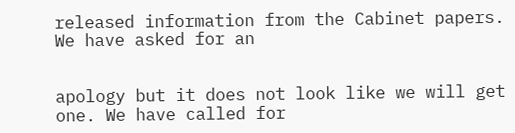released information from the Cabinet papers. We have asked for an


apology but it does not look like we will get one. We have called for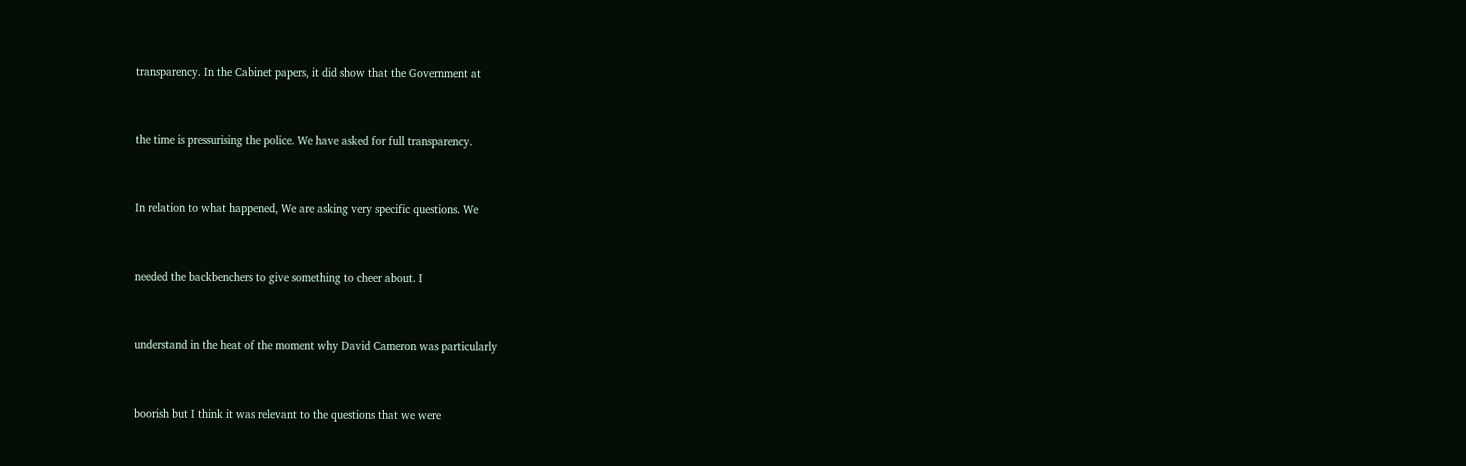transparency. In the Cabinet papers, it did show that the Government at


the time is pressurising the police. We have asked for full transparency.


In relation to what happened, We are asking very specific questions. We


needed the backbenchers to give something to cheer about. I


understand in the heat of the moment why David Cameron was particularly


boorish but I think it was relevant to the questions that we were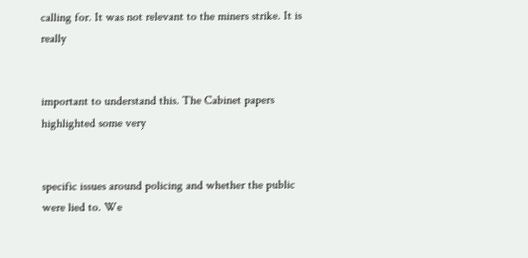calling for. It was not relevant to the miners strike. It is really


important to understand this. The Cabinet papers highlighted some very


specific issues around policing and whether the public were lied to. We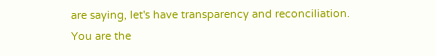are saying, let's have transparency and reconciliation. You are the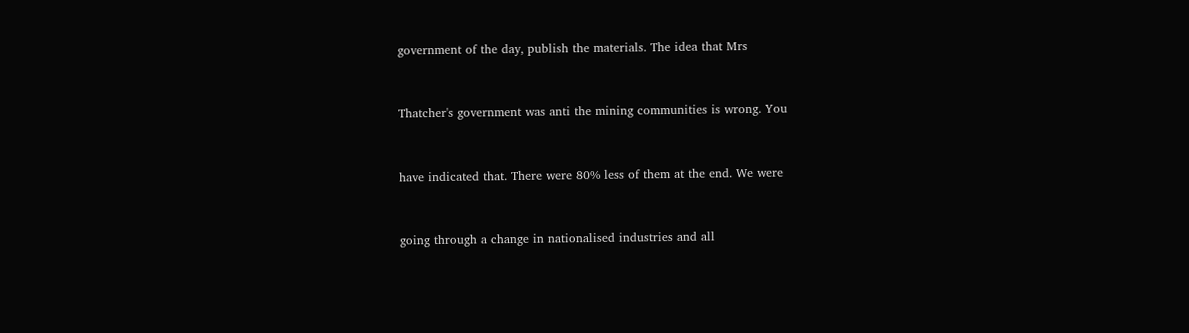government of the day, publish the materials. The idea that Mrs


Thatcher's government was anti the mining communities is wrong. You


have indicated that. There were 80% less of them at the end. We were


going through a change in nationalised industries and all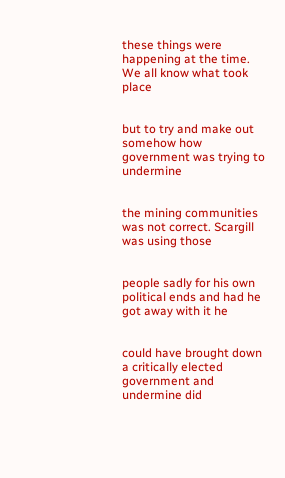these things were happening at the time. We all know what took place


but to try and make out somehow how government was trying to undermine


the mining communities was not correct. Scargill was using those


people sadly for his own political ends and had he got away with it he


could have brought down a critically elected government and undermine did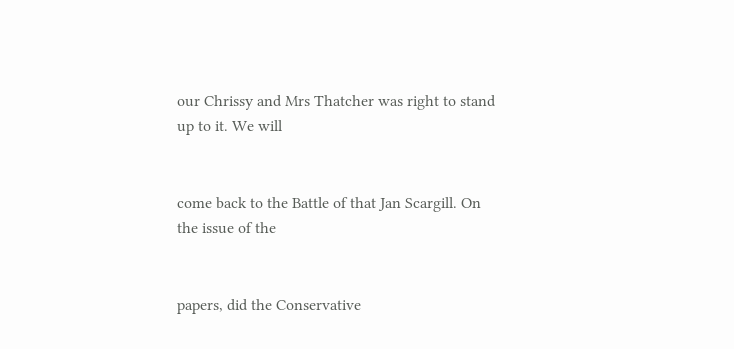our Chrissy and Mrs Thatcher was right to stand up to it. We will


come back to the Battle of that Jan Scargill. On the issue of the


papers, did the Conservative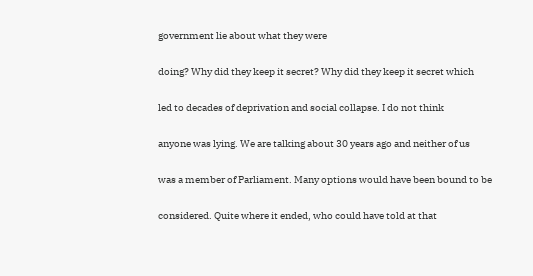government lie about what they were


doing? Why did they keep it secret? Why did they keep it secret which


led to decades of deprivation and social collapse. I do not think


anyone was lying. We are talking about 30 years ago and neither of us


was a member of Parliament. Many options would have been bound to be


considered. Quite where it ended, who could have told at that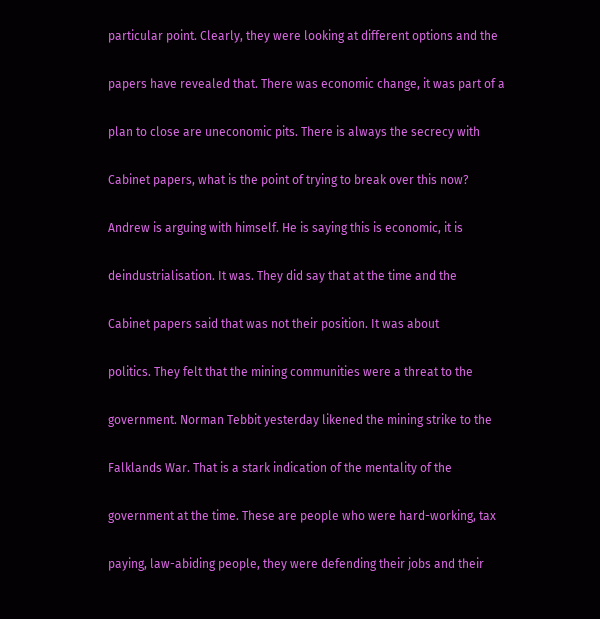particular point. Clearly, they were looking at different options and the


papers have revealed that. There was economic change, it was part of a


plan to close are uneconomic pits. There is always the secrecy with


Cabinet papers, what is the point of trying to break over this now?


Andrew is arguing with himself. He is saying this is economic, it is


deindustrialisation. It was. They did say that at the time and the


Cabinet papers said that was not their position. It was about


politics. They felt that the mining communities were a threat to the


government. Norman Tebbit yesterday likened the mining strike to the


Falklands War. That is a stark indication of the mentality of the


government at the time. These are people who were hard-working, tax


paying, law-abiding people, they were defending their jobs and their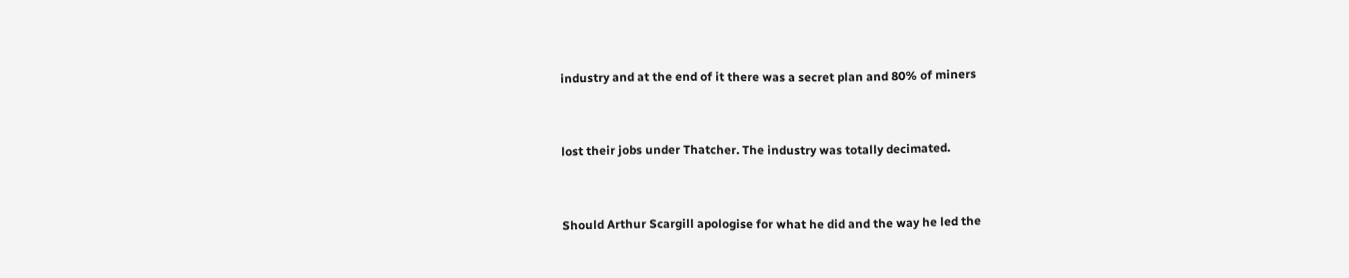industry and at the end of it there was a secret plan and 80% of miners


lost their jobs under Thatcher. The industry was totally decimated.


Should Arthur Scargill apologise for what he did and the way he led the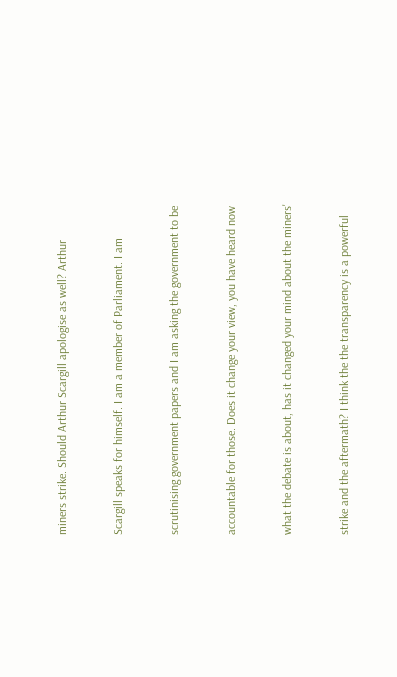miners strike. Should Arthur Scargill apologise as well? Arthur


Scargill speaks for himself. I am a member of Parliament. I am


scrutinising government papers and I am asking the government to be


accountable for those. Does it change your view, you have heard now


what the debate is about, has it changed your mind about the miners'


strike and the aftermath? I think the the transparency is a powerful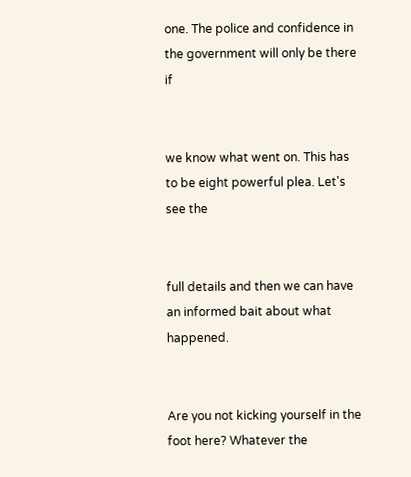one. The police and confidence in the government will only be there if


we know what went on. This has to be eight powerful plea. Let's see the


full details and then we can have an informed bait about what happened.


Are you not kicking yourself in the foot here? Whatever the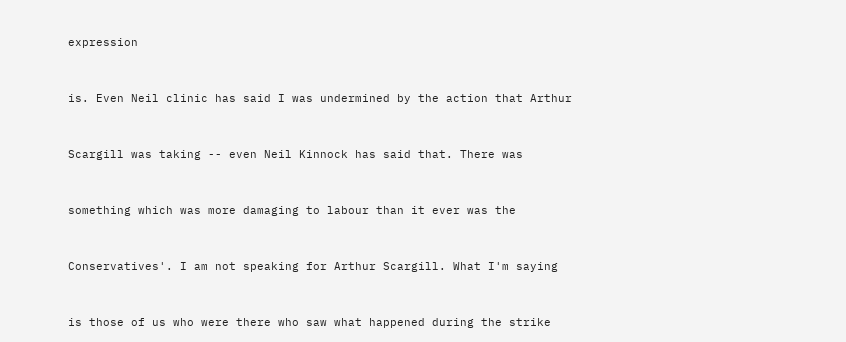expression


is. Even Neil clinic has said I was undermined by the action that Arthur


Scargill was taking -- even Neil Kinnock has said that. There was


something which was more damaging to labour than it ever was the


Conservatives'. I am not speaking for Arthur Scargill. What I'm saying


is those of us who were there who saw what happened during the strike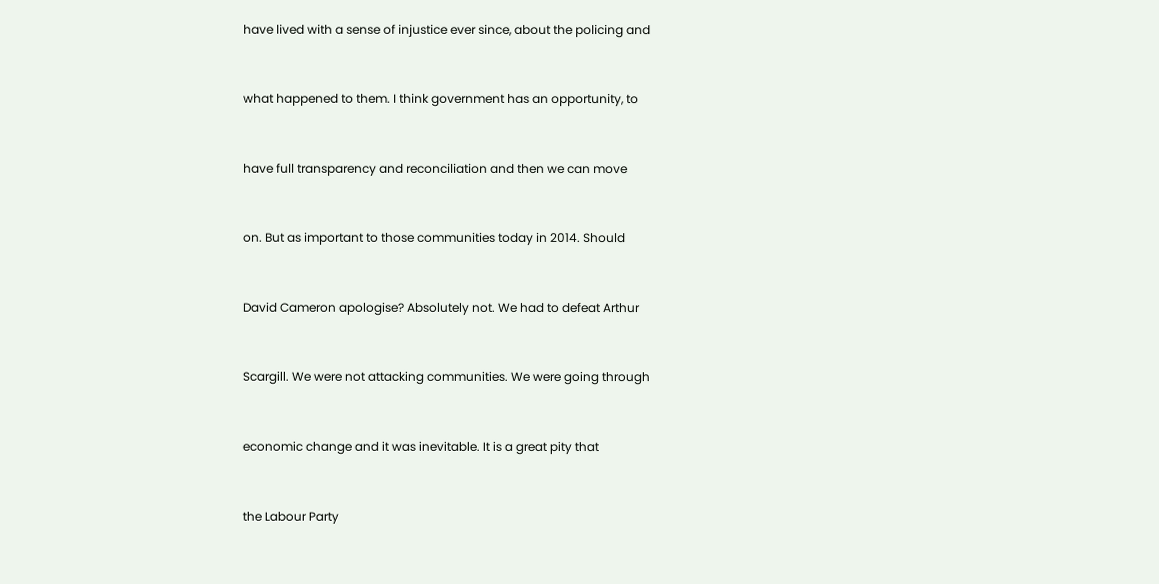have lived with a sense of injustice ever since, about the policing and


what happened to them. I think government has an opportunity, to


have full transparency and reconciliation and then we can move


on. But as important to those communities today in 2014. Should


David Cameron apologise? Absolutely not. We had to defeat Arthur


Scargill. We were not attacking communities. We were going through


economic change and it was inevitable. It is a great pity that


the Labour Party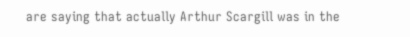are saying that actually Arthur Scargill was in the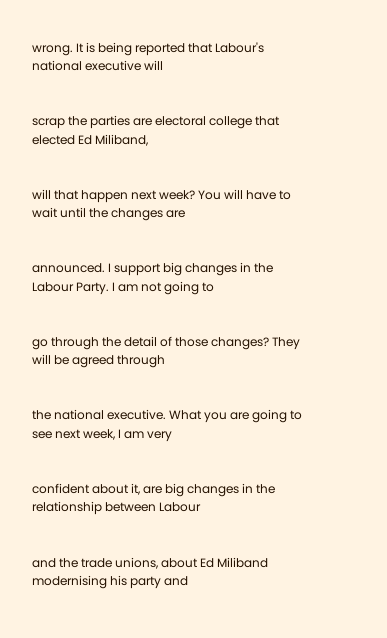wrong. It is being reported that Labour's national executive will


scrap the parties are electoral college that elected Ed Miliband,


will that happen next week? You will have to wait until the changes are


announced. I support big changes in the Labour Party. I am not going to


go through the detail of those changes? They will be agreed through


the national executive. What you are going to see next week, I am very


confident about it, are big changes in the relationship between Labour


and the trade unions, about Ed Miliband modernising his party and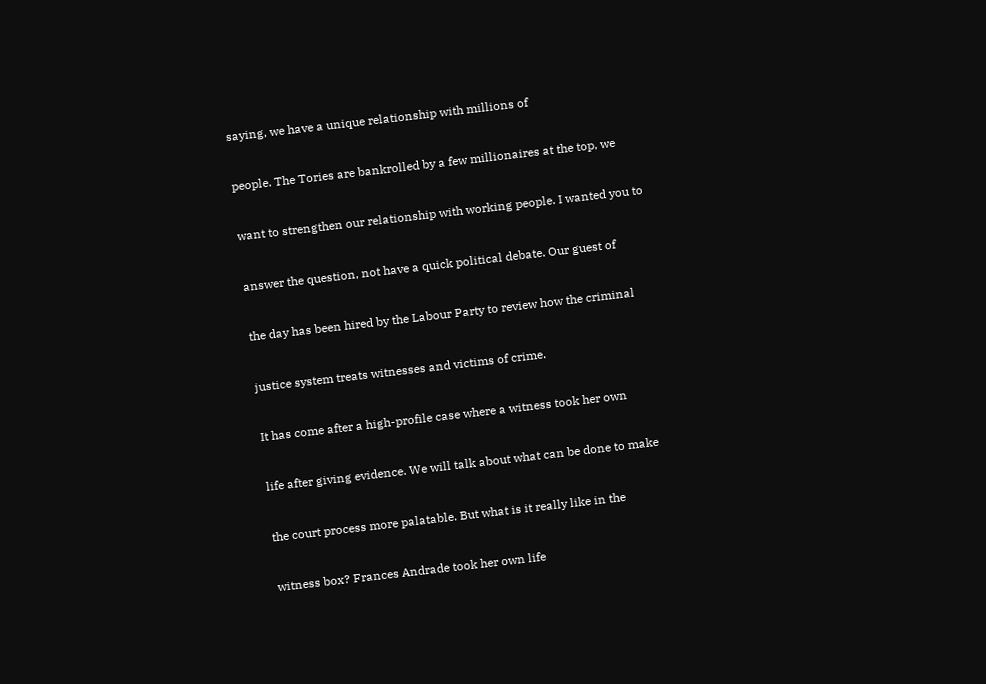saying, we have a unique relationship with millions of


people. The Tories are bankrolled by a few millionaires at the top, we


want to strengthen our relationship with working people. I wanted you to


answer the question, not have a quick political debate. Our guest of


the day has been hired by the Labour Party to review how the criminal


justice system treats witnesses and victims of crime.


It has come after a high-profile case where a witness took her own


life after giving evidence. We will talk about what can be done to make


the court process more palatable. But what is it really like in the


witness box? Frances Andrade took her own life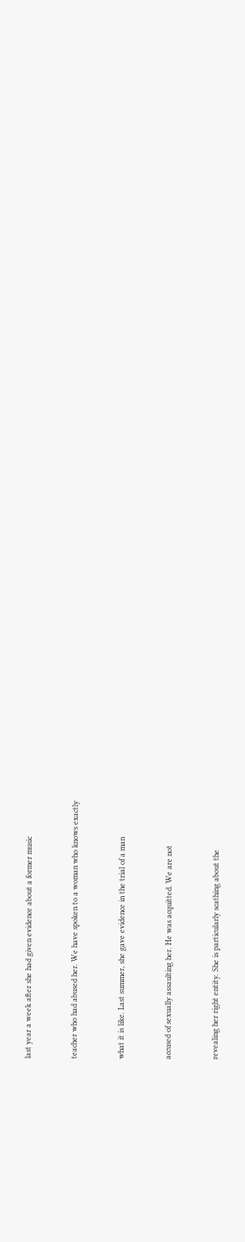last year a week after she had given evidence about a former music


teacher who had abused her. We have spoken to a woman who knows exactly


what it is like. Last summer, she gave evidence in the trial of a man


accused of sexually assaulting her. He was acquitted. We are not


revealing her right entity. She is particularly scathing about the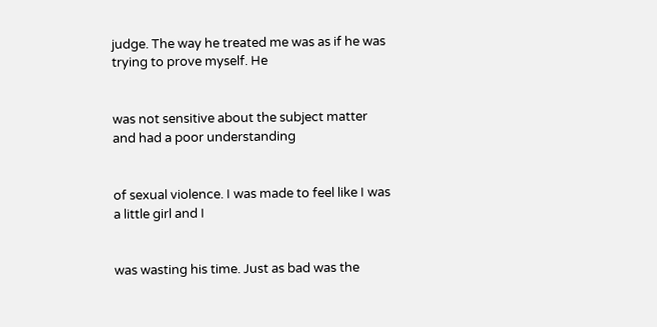judge. The way he treated me was as if he was trying to prove myself. He


was not sensitive about the subject matter and had a poor understanding


of sexual violence. I was made to feel like I was a little girl and I


was wasting his time. Just as bad was the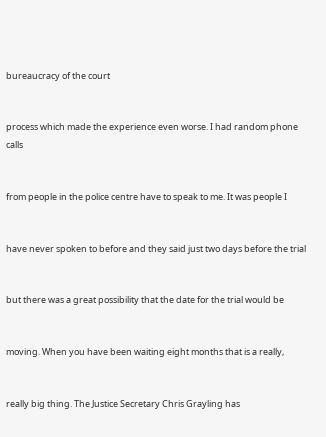bureaucracy of the court


process which made the experience even worse. I had random phone calls


from people in the police centre have to speak to me. It was people I


have never spoken to before and they said just two days before the trial


but there was a great possibility that the date for the trial would be


moving. When you have been waiting eight months that is a really,


really big thing. The Justice Secretary Chris Grayling has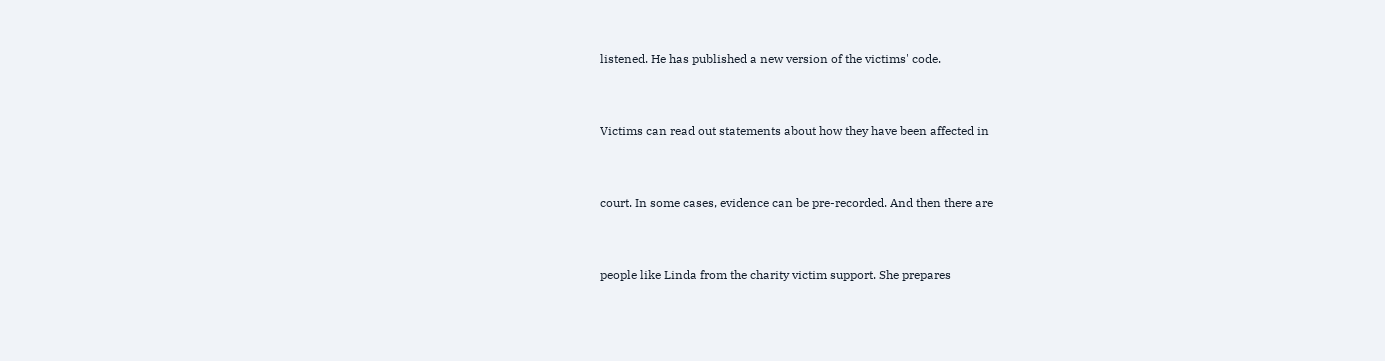listened. He has published a new version of the victims' code.


Victims can read out statements about how they have been affected in


court. In some cases, evidence can be pre-recorded. And then there are


people like Linda from the charity victim support. She prepares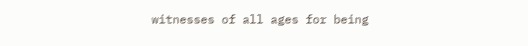witnesses of all ages for being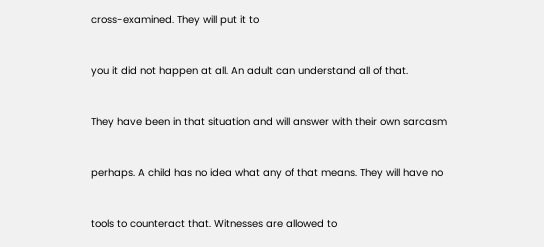cross-examined. They will put it to


you it did not happen at all. An adult can understand all of that.


They have been in that situation and will answer with their own sarcasm


perhaps. A child has no idea what any of that means. They will have no


tools to counteract that. Witnesses are allowed to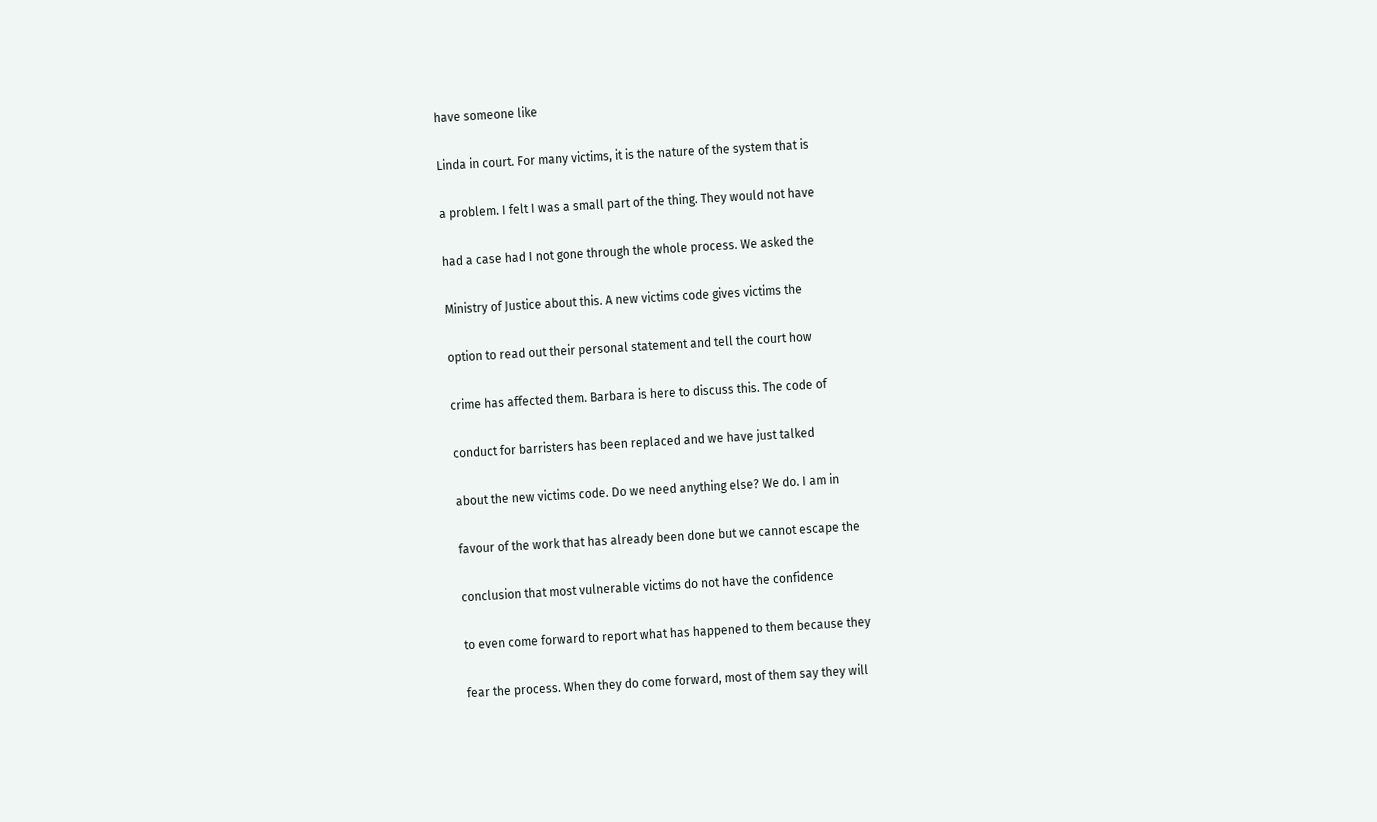have someone like


Linda in court. For many victims, it is the nature of the system that is


a problem. I felt I was a small part of the thing. They would not have


had a case had I not gone through the whole process. We asked the


Ministry of Justice about this. A new victims code gives victims the


option to read out their personal statement and tell the court how


crime has affected them. Barbara is here to discuss this. The code of


conduct for barristers has been replaced and we have just talked


about the new victims code. Do we need anything else? We do. I am in


favour of the work that has already been done but we cannot escape the


conclusion that most vulnerable victims do not have the confidence


to even come forward to report what has happened to them because they


fear the process. When they do come forward, most of them say they will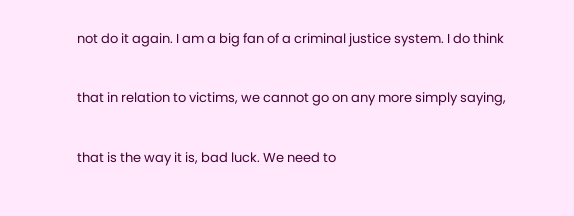not do it again. I am a big fan of a criminal justice system. I do think


that in relation to victims, we cannot go on any more simply saying,


that is the way it is, bad luck. We need to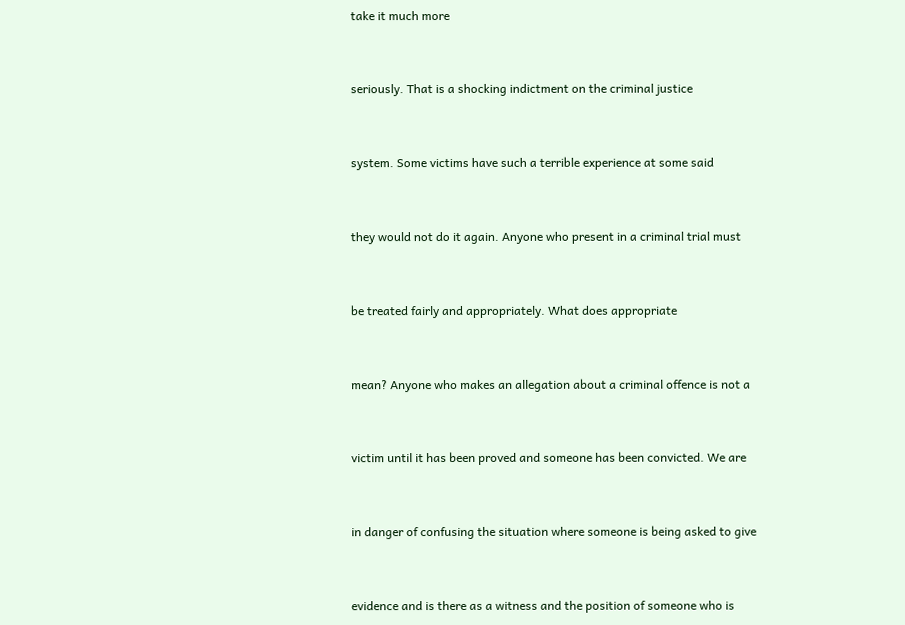take it much more


seriously. That is a shocking indictment on the criminal justice


system. Some victims have such a terrible experience at some said


they would not do it again. Anyone who present in a criminal trial must


be treated fairly and appropriately. What does appropriate


mean? Anyone who makes an allegation about a criminal offence is not a


victim until it has been proved and someone has been convicted. We are


in danger of confusing the situation where someone is being asked to give


evidence and is there as a witness and the position of someone who is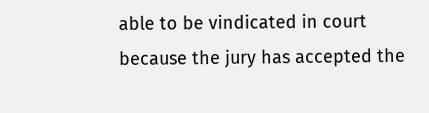able to be vindicated in court because the jury has accepted the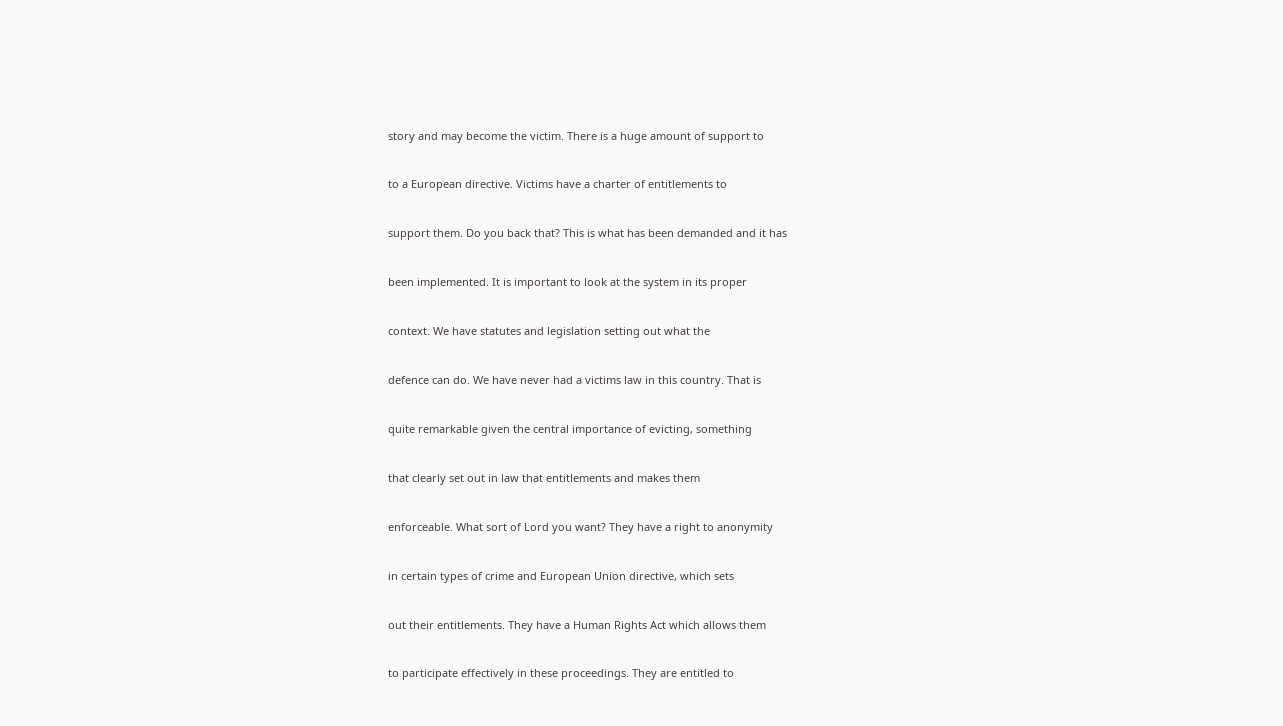story and may become the victim. There is a huge amount of support to


to a European directive. Victims have a charter of entitlements to


support them. Do you back that? This is what has been demanded and it has


been implemented. It is important to look at the system in its proper


context. We have statutes and legislation setting out what the


defence can do. We have never had a victims law in this country. That is


quite remarkable given the central importance of evicting, something


that clearly set out in law that entitlements and makes them


enforceable. What sort of Lord you want? They have a right to anonymity


in certain types of crime and European Union directive, which sets


out their entitlements. They have a Human Rights Act which allows them


to participate effectively in these proceedings. They are entitled to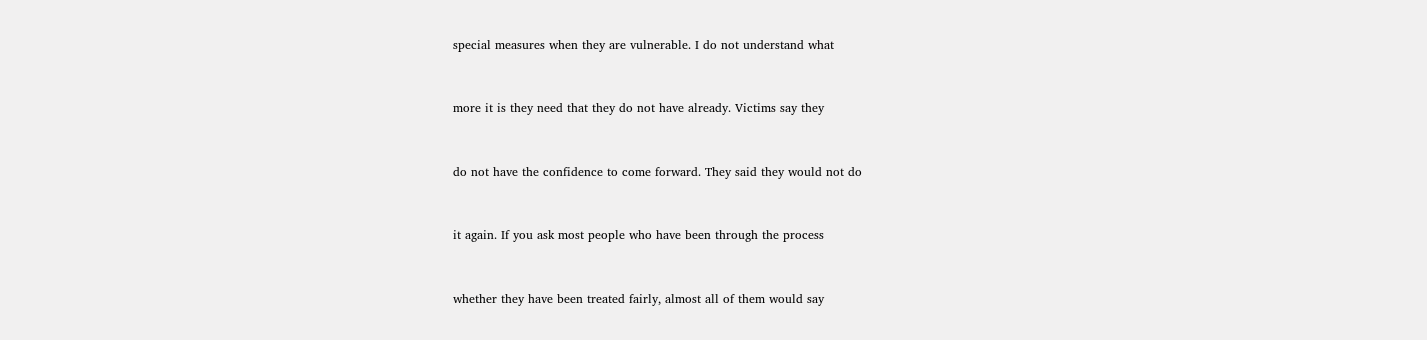special measures when they are vulnerable. I do not understand what


more it is they need that they do not have already. Victims say they


do not have the confidence to come forward. They said they would not do


it again. If you ask most people who have been through the process


whether they have been treated fairly, almost all of them would say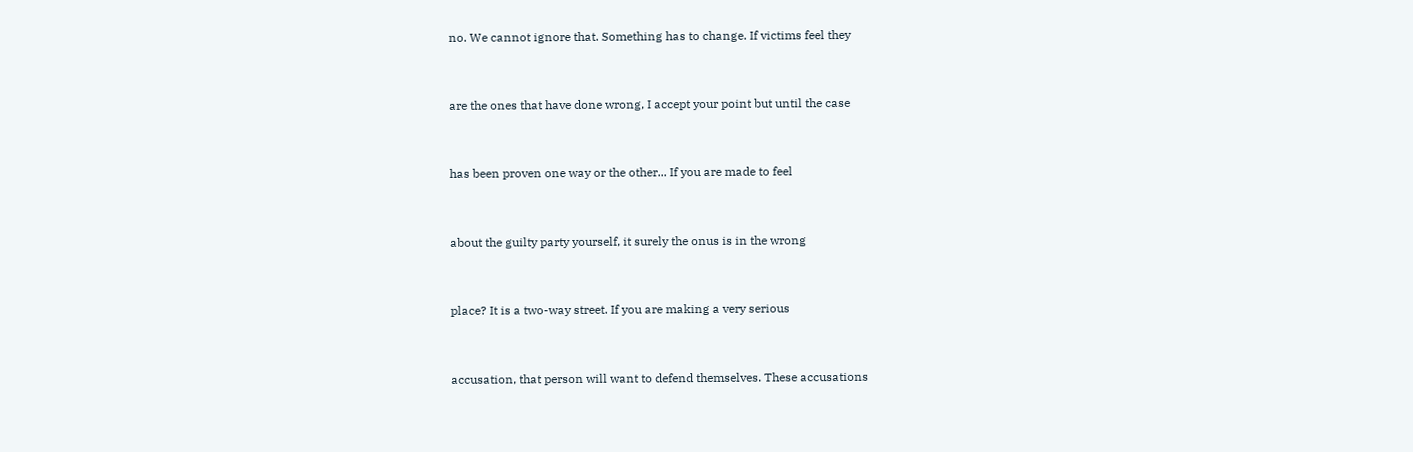no. We cannot ignore that. Something has to change. If victims feel they


are the ones that have done wrong, I accept your point but until the case


has been proven one way or the other... If you are made to feel


about the guilty party yourself, it surely the onus is in the wrong


place? It is a two-way street. If you are making a very serious


accusation, that person will want to defend themselves. These accusations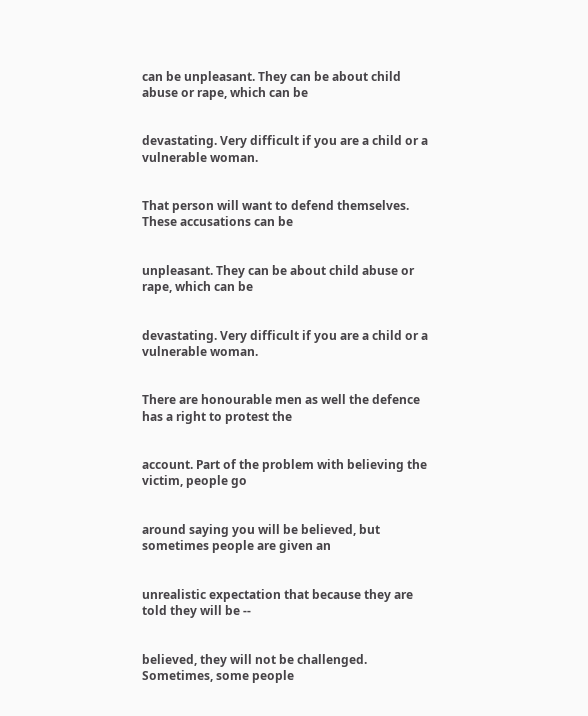can be unpleasant. They can be about child abuse or rape, which can be


devastating. Very difficult if you are a child or a vulnerable woman.


That person will want to defend themselves. These accusations can be


unpleasant. They can be about child abuse or rape, which can be


devastating. Very difficult if you are a child or a vulnerable woman.


There are honourable men as well the defence has a right to protest the


account. Part of the problem with believing the victim, people go


around saying you will be believed, but sometimes people are given an


unrealistic expectation that because they are told they will be --


believed, they will not be challenged. Sometimes, some people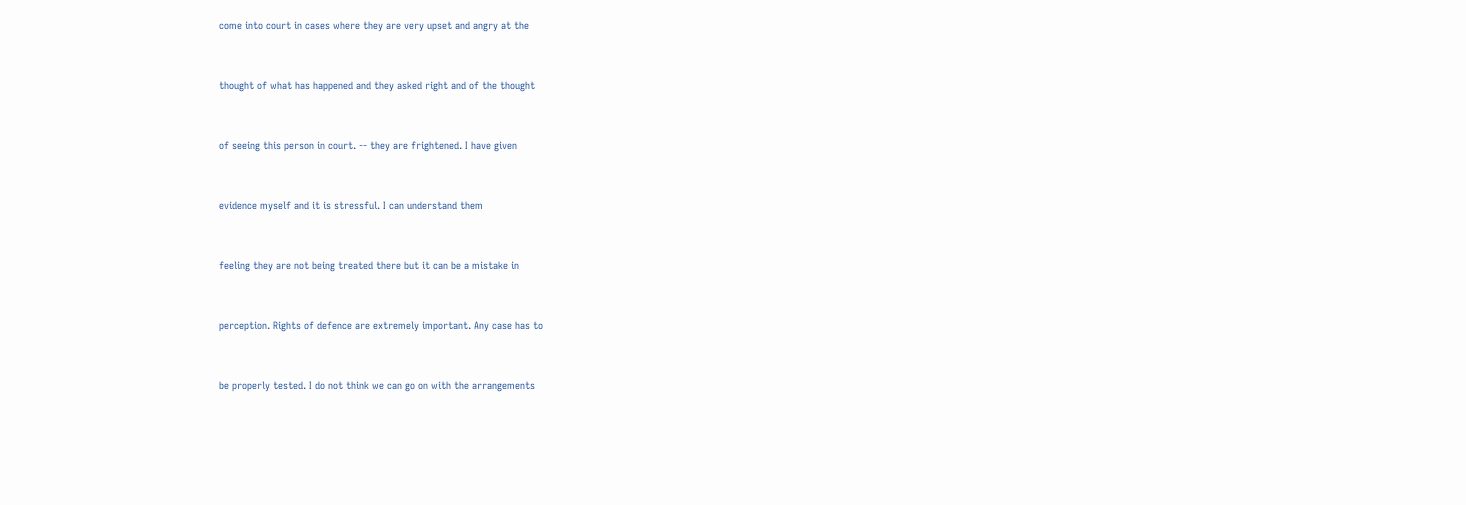come into court in cases where they are very upset and angry at the


thought of what has happened and they asked right and of the thought


of seeing this person in court. -- they are frightened. I have given


evidence myself and it is stressful. I can understand them


feeling they are not being treated there but it can be a mistake in


perception. Rights of defence are extremely important. Any case has to


be properly tested. I do not think we can go on with the arrangements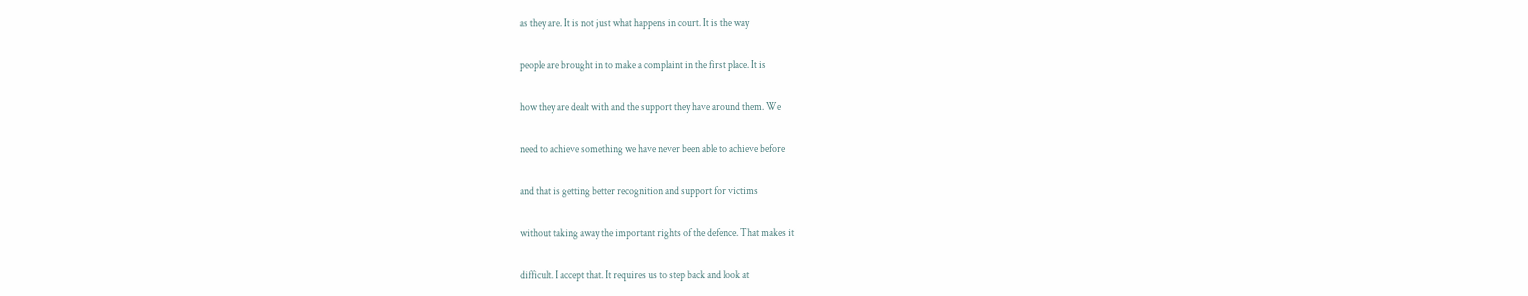as they are. It is not just what happens in court. It is the way


people are brought in to make a complaint in the first place. It is


how they are dealt with and the support they have around them. We


need to achieve something we have never been able to achieve before


and that is getting better recognition and support for victims


without taking away the important rights of the defence. That makes it


difficult. I accept that. It requires us to step back and look at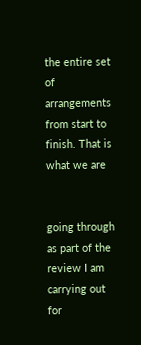the entire set of arrangements from start to finish. That is what we are


going through as part of the review I am carrying out for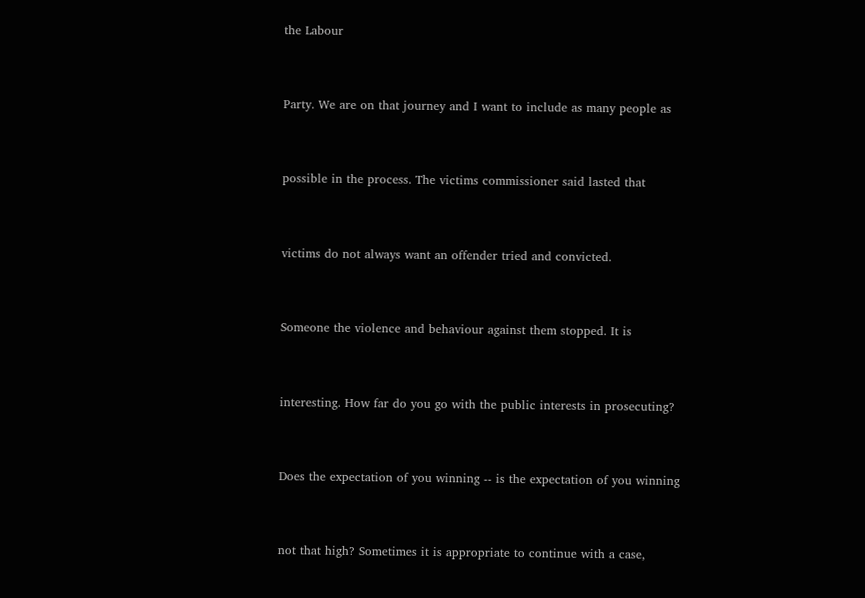the Labour


Party. We are on that journey and I want to include as many people as


possible in the process. The victims commissioner said lasted that


victims do not always want an offender tried and convicted.


Someone the violence and behaviour against them stopped. It is


interesting. How far do you go with the public interests in prosecuting?


Does the expectation of you winning -- is the expectation of you winning


not that high? Sometimes it is appropriate to continue with a case,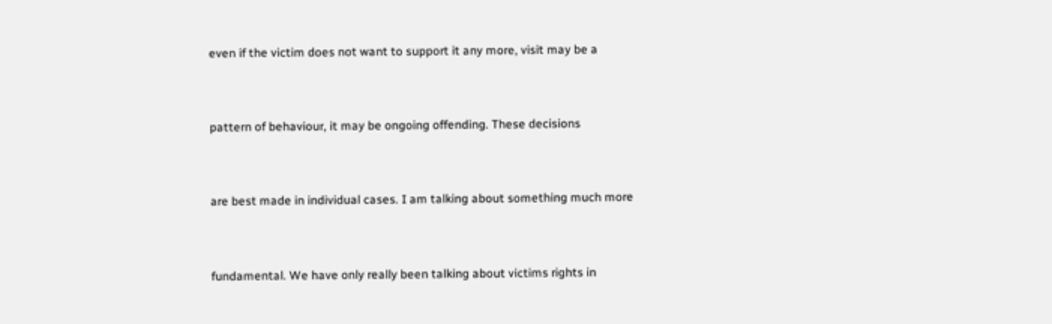even if the victim does not want to support it any more, visit may be a


pattern of behaviour, it may be ongoing offending. These decisions


are best made in individual cases. I am talking about something much more


fundamental. We have only really been talking about victims rights in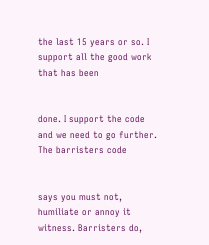the last 15 years or so. I support all the good work that has been


done. I support the code and we need to go further. The barristers code


says you must not, humiliate or annoy it witness. Barristers do,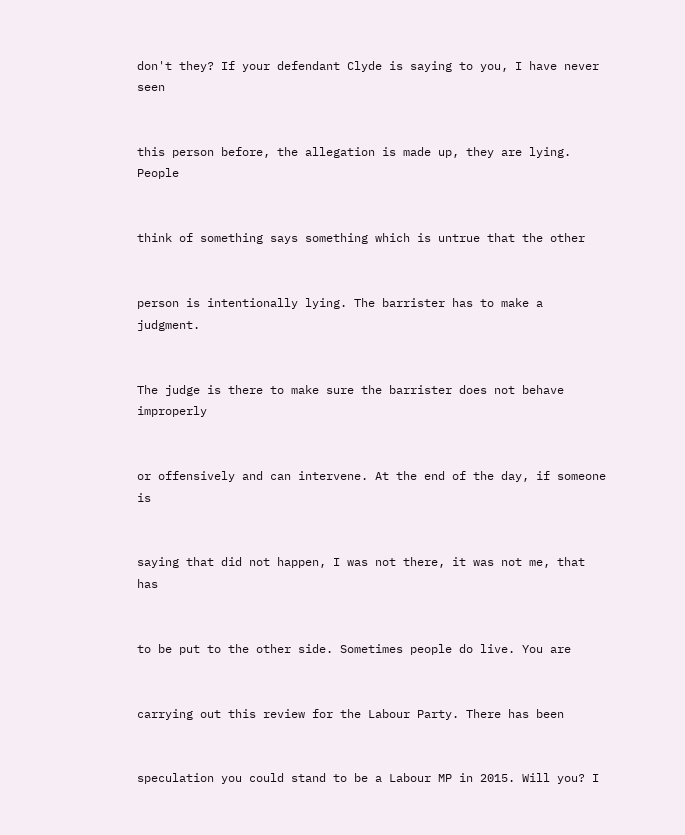don't they? If your defendant Clyde is saying to you, I have never seen


this person before, the allegation is made up, they are lying. People


think of something says something which is untrue that the other


person is intentionally lying. The barrister has to make a judgment.


The judge is there to make sure the barrister does not behave improperly


or offensively and can intervene. At the end of the day, if someone is


saying that did not happen, I was not there, it was not me, that has


to be put to the other side. Sometimes people do live. You are


carrying out this review for the Labour Party. There has been


speculation you could stand to be a Labour MP in 2015. Will you? I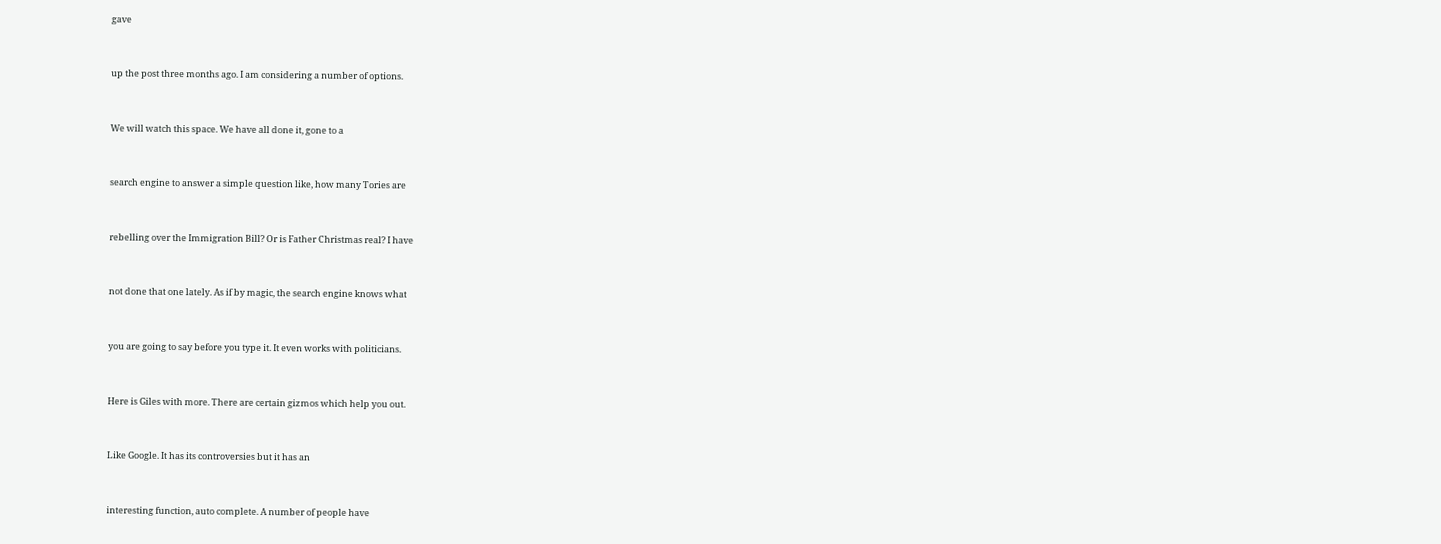gave


up the post three months ago. I am considering a number of options.


We will watch this space. We have all done it, gone to a


search engine to answer a simple question like, how many Tories are


rebelling over the Immigration Bill? Or is Father Christmas real? I have


not done that one lately. As if by magic, the search engine knows what


you are going to say before you type it. It even works with politicians.


Here is Giles with more. There are certain gizmos which help you out.


Like Google. It has its controversies but it has an


interesting function, auto complete. A number of people have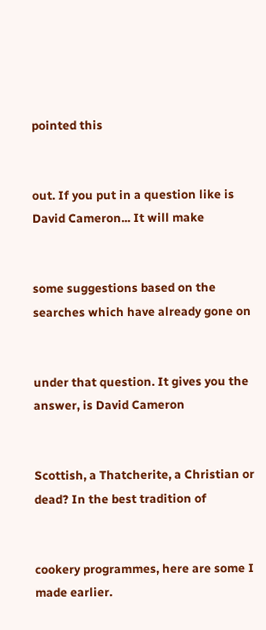pointed this


out. If you put in a question like is David Cameron... It will make


some suggestions based on the searches which have already gone on


under that question. It gives you the answer, is David Cameron


Scottish, a Thatcherite, a Christian or dead? In the best tradition of


cookery programmes, here are some I made earlier.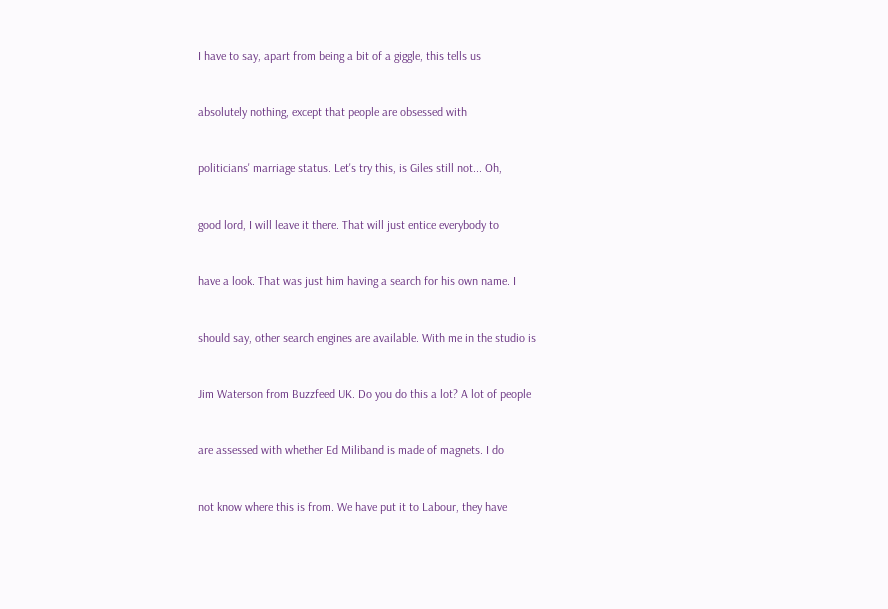I have to say, apart from being a bit of a giggle, this tells us


absolutely nothing, except that people are obsessed with


politicians' marriage status. Let's try this, is Giles still not... Oh,


good lord, I will leave it there. That will just entice everybody to


have a look. That was just him having a search for his own name. I


should say, other search engines are available. With me in the studio is


Jim Waterson from Buzzfeed UK. Do you do this a lot? A lot of people


are assessed with whether Ed Miliband is made of magnets. I do


not know where this is from. We have put it to Labour, they have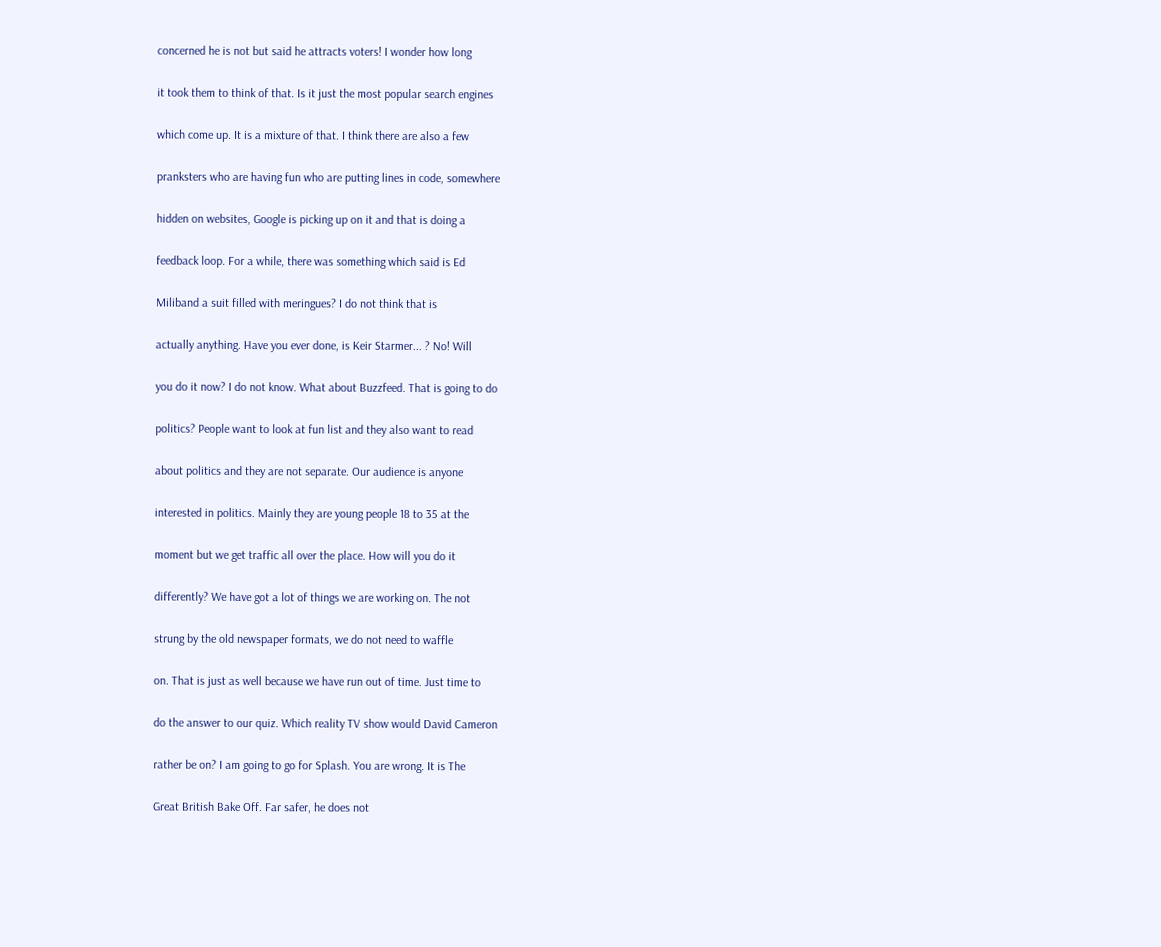concerned he is not but said he attracts voters! I wonder how long


it took them to think of that. Is it just the most popular search engines


which come up. It is a mixture of that. I think there are also a few


pranksters who are having fun who are putting lines in code, somewhere


hidden on websites, Google is picking up on it and that is doing a


feedback loop. For a while, there was something which said is Ed


Miliband a suit filled with meringues? I do not think that is


actually anything. Have you ever done, is Keir Starmer... ? No! Will


you do it now? I do not know. What about Buzzfeed. That is going to do


politics? People want to look at fun list and they also want to read


about politics and they are not separate. Our audience is anyone


interested in politics. Mainly they are young people 18 to 35 at the


moment but we get traffic all over the place. How will you do it


differently? We have got a lot of things we are working on. The not


strung by the old newspaper formats, we do not need to waffle


on. That is just as well because we have run out of time. Just time to


do the answer to our quiz. Which reality TV show would David Cameron


rather be on? I am going to go for Splash. You are wrong. It is The


Great British Bake Off. Far safer, he does not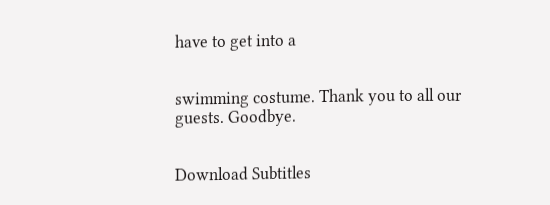have to get into a


swimming costume. Thank you to all our guests. Goodbye.


Download Subtitles